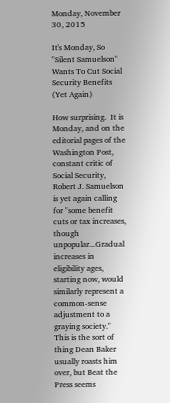Monday, November 30, 2015

It's Monday, So "Silent Samuelson" Wants To Cut Social Security Benefits (Yet Again)

How surprising.  It is Monday, and on the editorial pages of the Washington Post, constant critic of Social Security, Robert J. Samuelson is yet again calling for "some benefit cuts or tax increases, though unpopular...Gradual increases in eligibility ages, starting now, would similarly represent a common-sense adjustment to a graying society."  This is the sort of thing Dean Baker  usually roasts him over, but Beat the Press seems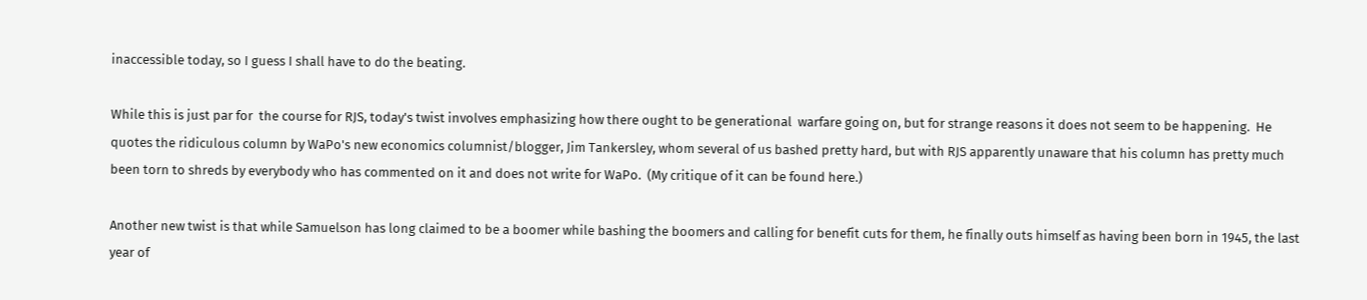inaccessible today, so I guess I shall have to do the beating.

While this is just par for  the course for RJS, today's twist involves emphasizing how there ought to be generational  warfare going on, but for strange reasons it does not seem to be happening.  He quotes the ridiculous column by WaPo's new economics columnist/blogger, Jim Tankersley, whom several of us bashed pretty hard, but with RJS apparently unaware that his column has pretty much been torn to shreds by everybody who has commented on it and does not write for WaPo.  (My critique of it can be found here.)

Another new twist is that while Samuelson has long claimed to be a boomer while bashing the boomers and calling for benefit cuts for them, he finally outs himself as having been born in 1945, the last year of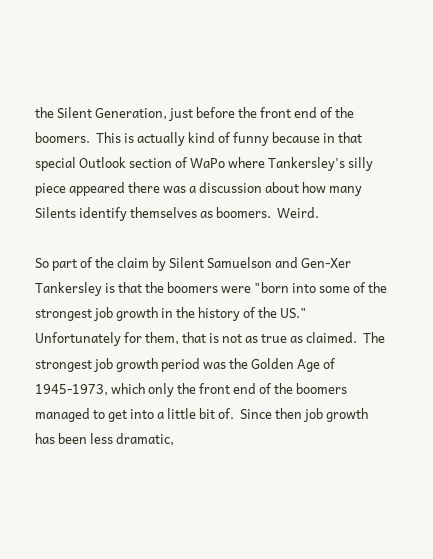the Silent Generation, just before the front end of the boomers.  This is actually kind of funny because in that special Outlook section of WaPo where Tankersley's silly piece appeared there was a discussion about how many Silents identify themselves as boomers.  Weird.

So part of the claim by Silent Samuelson and Gen-Xer Tankersley is that the boomers were "born into some of the strongest job growth in the history of the US."  Unfortunately for them, that is not as true as claimed.  The strongest job growth period was the Golden Age of 1945-1973, which only the front end of the boomers managed to get into a little bit of.  Since then job growth has been less dramatic,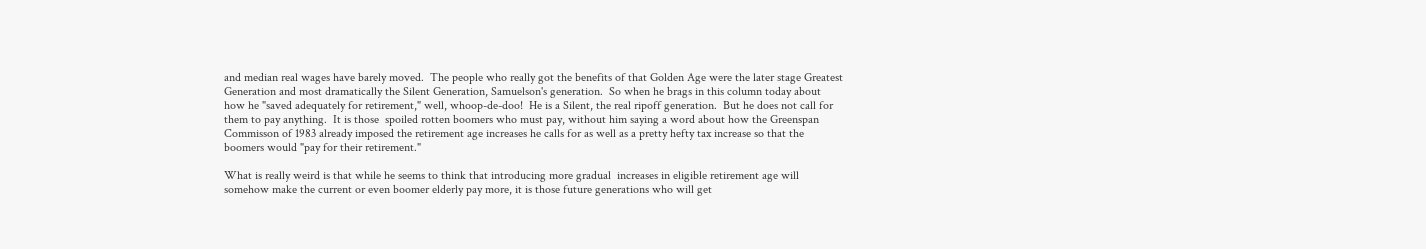and median real wages have barely moved.  The people who really got the benefits of that Golden Age were the later stage Greatest Generation and most dramatically the Silent Generation, Samuelson's generation.  So when he brags in this column today about how he "saved adequately for retirement," well, whoop-de-doo!  He is a Silent, the real ripoff generation.  But he does not call for  them to pay anything.  It is those  spoiled rotten boomers who must pay, without him saying a word about how the Greenspan Commisson of 1983 already imposed the retirement age increases he calls for as well as a pretty hefty tax increase so that the boomers would "pay for their retirement."

What is really weird is that while he seems to think that introducing more gradual  increases in eligible retirement age will somehow make the current or even boomer elderly pay more, it is those future generations who will get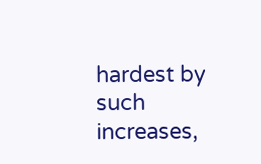hardest by such increases,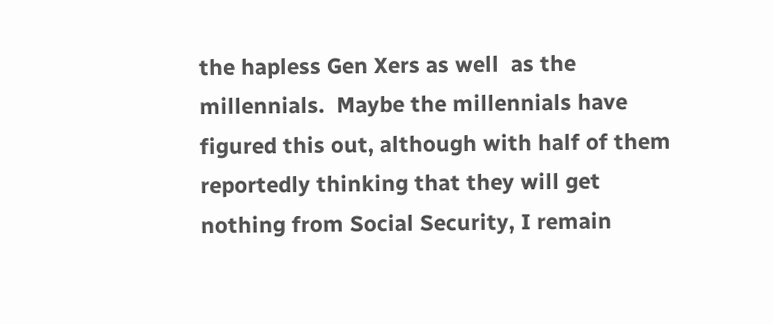the hapless Gen Xers as well  as the millennials.  Maybe the millennials have figured this out, although with half of them reportedly thinking that they will get nothing from Social Security, I remain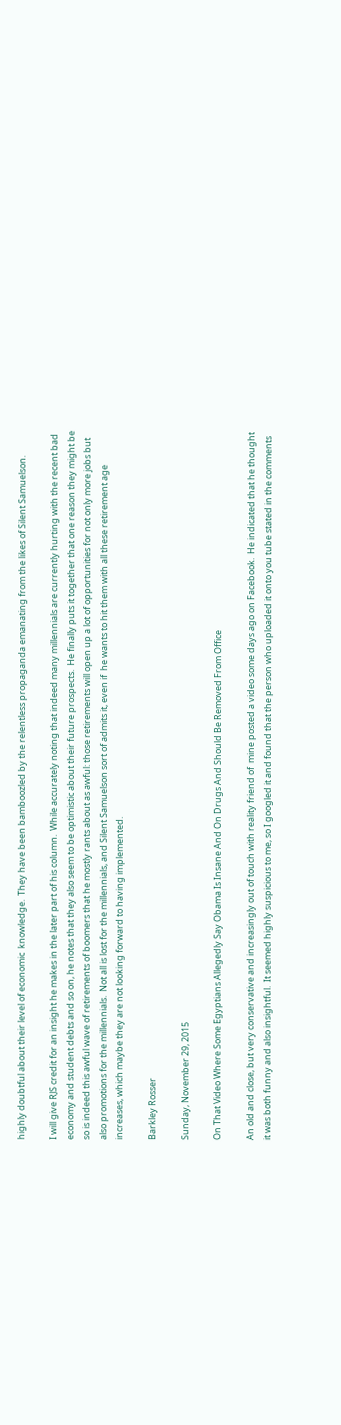highly doubtful about their level of economic  knowledge.  They have been bamboozled by the relentless propaganda emanating from the likes of Silent Samuelson.

I will give RJS credit for an insight he makes in the later part of his column.  While accurately noting that indeed many millennials are currently hurting with the recent bad economy and student debts and so on, he notes that they also seem to be optimistic about their future prospects.  He finally puts it together that one reason they might be so is indeed this awful wave of retirements of boomers that he mostly rants about as awful: those retirements will open up a lot of opportunities for not only more jobs but also promotions for the millennials.  Not all is lost for the millennials, and Silent Samuelson sort of admits it, even if  he wants to hit them with all these retirement age increases, which maybe they are not looking forward to having implemented.

Barkley Rosser

Sunday, November 29, 2015

On That Video Where Some Egyptians Allegedly Say Obama Is Insane And On Drugs And Should Be Removed From Office

An old and close, but very conservative and increasingly out of touch with reality friend of  mine posted a video some days ago on Facebook.  He indicated that he thought it was both funny and also insightful.  It seemed highly suspicious to me, so I googled it and found that the person who uploaded it onto you tube stated in the comments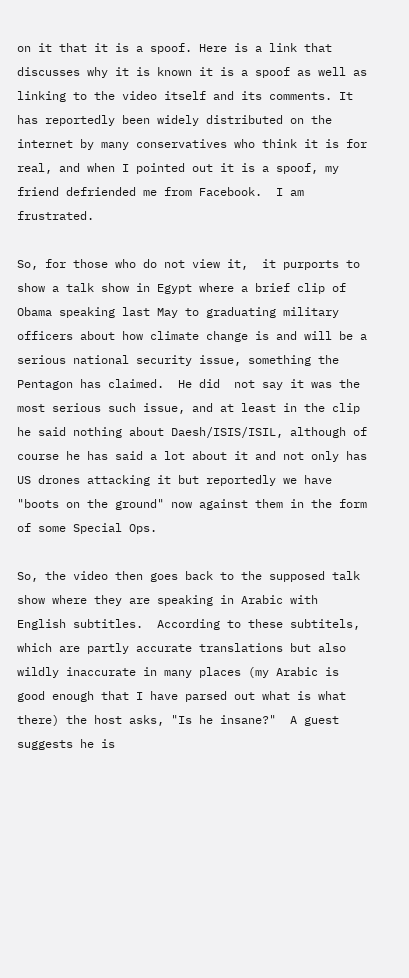on it that it is a spoof. Here is a link that discusses why it is known it is a spoof as well as linking to the video itself and its comments. It has reportedly been widely distributed on the internet by many conservatives who think it is for real, and when I pointed out it is a spoof, my friend defriended me from Facebook.  I am frustrated.

So, for those who do not view it,  it purports to show a talk show in Egypt where a brief clip of Obama speaking last May to graduating military officers about how climate change is and will be a serious national security issue, something the Pentagon has claimed.  He did  not say it was the most serious such issue, and at least in the clip he said nothing about Daesh/ISIS/ISIL, although of course he has said a lot about it and not only has US drones attacking it but reportedly we have "boots on the ground" now against them in the form of some Special Ops.

So, the video then goes back to the supposed talk show where they are speaking in Arabic with English subtitles.  According to these subtitels, which are partly accurate translations but also wildly inaccurate in many places (my Arabic is good enough that I have parsed out what is what there) the host asks, "Is he insane?"  A guest suggests he is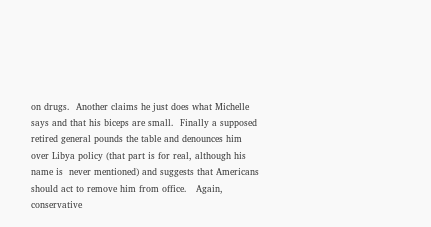on drugs.  Another claims he just does what Michelle says and that his biceps are small.  Finally a supposed retired general pounds the table and denounces him over Libya policy (that part is for real, although his name is  never mentioned) and suggests that Americans should act to remove him from office.   Again, conservative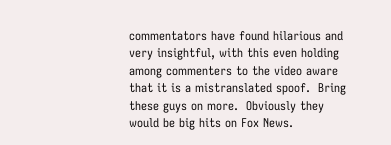commentators have found hilarious and very insightful, with this even holding among commenters to the video aware that it is a mistranslated spoof.  Bring these guys on more.  Obviously they would be big hits on Fox News.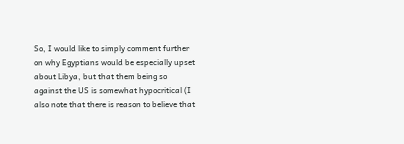So, I would like to simply comment further on why Egyptians would be especially upset about Libya, but that them being so  against the US is somewhat hypocritical (I also note that there is reason to believe that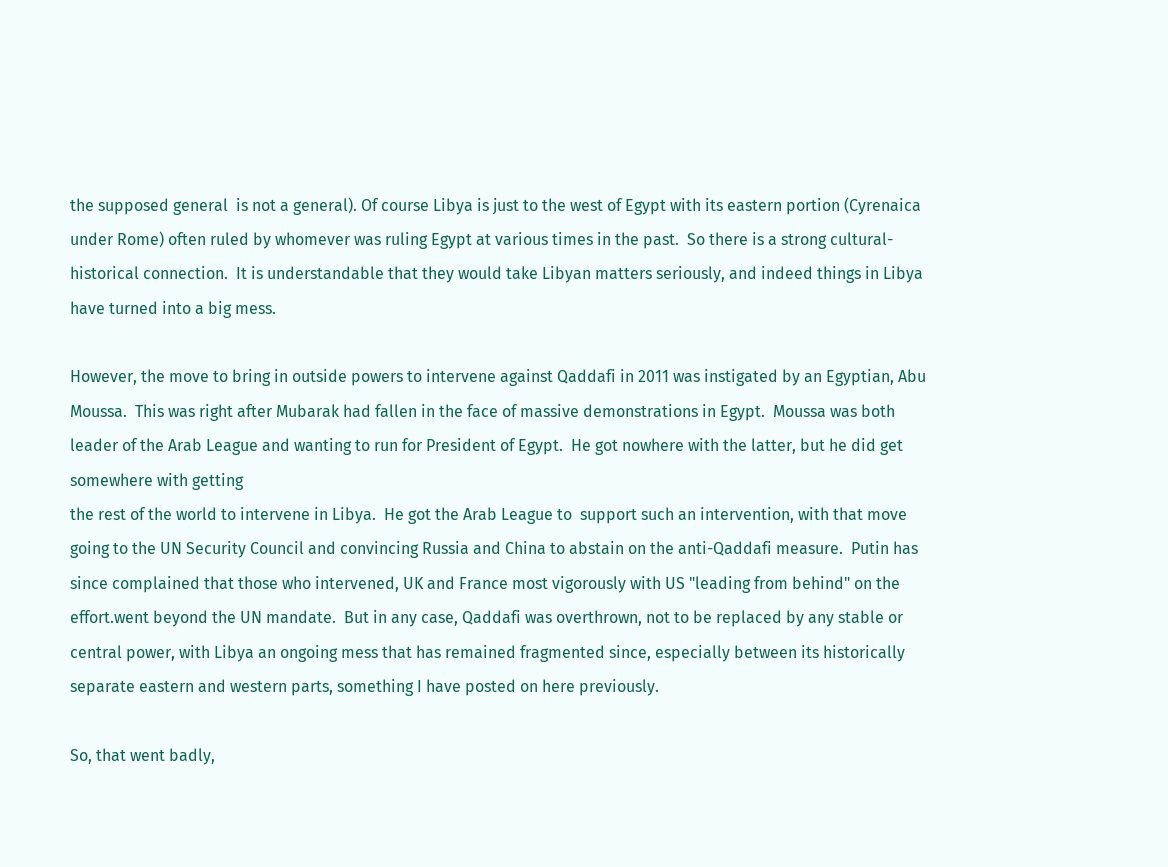the supposed general  is not a general). Of course Libya is just to the west of Egypt with its eastern portion (Cyrenaica under Rome) often ruled by whomever was ruling Egypt at various times in the past.  So there is a strong cultural-historical connection.  It is understandable that they would take Libyan matters seriously, and indeed things in Libya have turned into a big mess.

However, the move to bring in outside powers to intervene against Qaddafi in 2011 was instigated by an Egyptian, Abu Moussa.  This was right after Mubarak had fallen in the face of massive demonstrations in Egypt.  Moussa was both leader of the Arab League and wanting to run for President of Egypt.  He got nowhere with the latter, but he did get somewhere with getting
the rest of the world to intervene in Libya.  He got the Arab League to  support such an intervention, with that move going to the UN Security Council and convincing Russia and China to abstain on the anti-Qaddafi measure.  Putin has since complained that those who intervened, UK and France most vigorously with US "leading from behind" on the effort.went beyond the UN mandate.  But in any case, Qaddafi was overthrown, not to be replaced by any stable or central power, with Libya an ongoing mess that has remained fragmented since, especially between its historically separate eastern and western parts, something I have posted on here previously.

So, that went badly,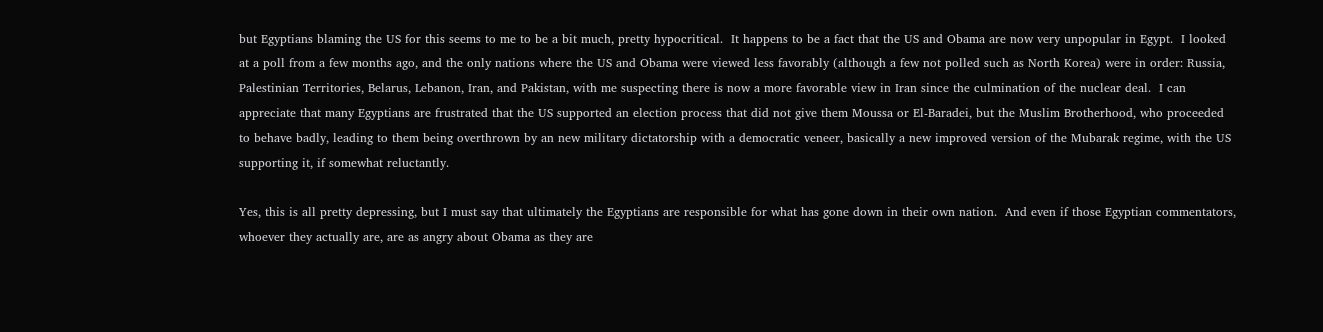but Egyptians blaming the US for this seems to me to be a bit much, pretty hypocritical.  It happens to be a fact that the US and Obama are now very unpopular in Egypt.  I looked at a poll from a few months ago, and the only nations where the US and Obama were viewed less favorably (although a few not polled such as North Korea) were in order: Russia, Palestinian Territories, Belarus, Lebanon, Iran, and Pakistan, with me suspecting there is now a more favorable view in Iran since the culmination of the nuclear deal.  I can appreciate that many Egyptians are frustrated that the US supported an election process that did not give them Moussa or El-Baradei, but the Muslim Brotherhood, who proceeded to behave badly, leading to them being overthrown by an new military dictatorship with a democratic veneer, basically a new improved version of the Mubarak regime, with the US supporting it, if somewhat reluctantly.

Yes, this is all pretty depressing, but I must say that ultimately the Egyptians are responsible for what has gone down in their own nation.  And even if those Egyptian commentators, whoever they actually are, are as angry about Obama as they are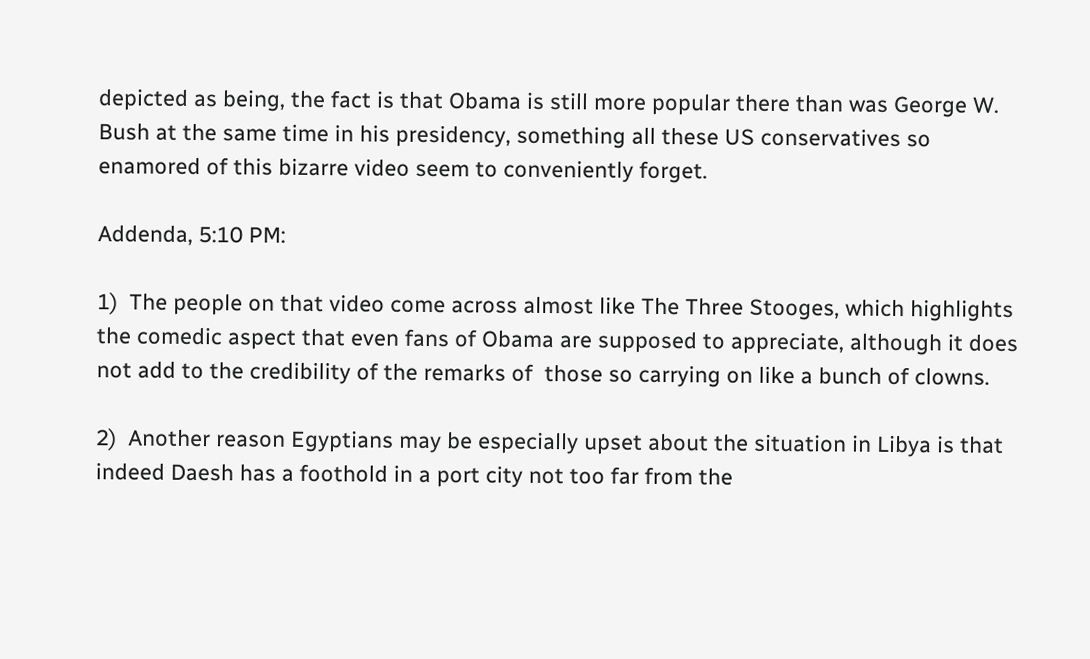depicted as being, the fact is that Obama is still more popular there than was George W. Bush at the same time in his presidency, something all these US conservatives so enamored of this bizarre video seem to conveniently forget.

Addenda, 5:10 PM:

1)  The people on that video come across almost like The Three Stooges, which highlights the comedic aspect that even fans of Obama are supposed to appreciate, although it does not add to the credibility of the remarks of  those so carrying on like a bunch of clowns.

2)  Another reason Egyptians may be especially upset about the situation in Libya is that indeed Daesh has a foothold in a port city not too far from the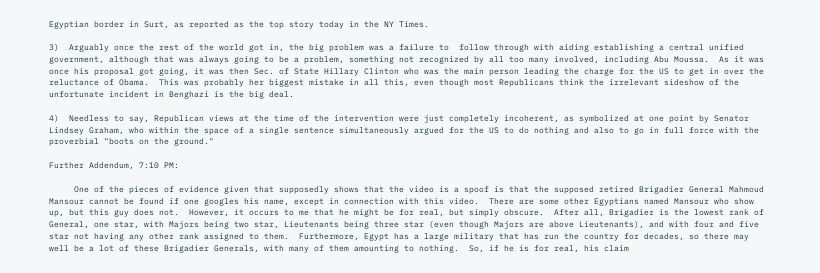Egyptian border in Surt, as reported as the top story today in the NY Times.

3)  Arguably once the rest of the world got in, the big problem was a failure to  follow through with aiding establishing a central unified government, although that was always going to be a problem, something not recognized by all too many involved, including Abu Moussa.  As it was once his proposal got going, it was then Sec. of State Hillary Clinton who was the main person leading the charge for the US to get in over the reluctance of Obama.  This was probably her biggest mistake in all this, even though most Republicans think the irrelevant sideshow of the unfortunate incident in Benghazi is the big deal.

4)  Needless to say, Republican views at the time of the intervention were just completely incoherent, as symbolized at one point by Senator Lindsey Graham, who within the space of a single sentence simultaneously argued for the US to do nothing and also to go in full force with the proverbial "boots on the ground."

Further Addendum, 7:10 PM:

     One of the pieces of evidence given that supposedly shows that the video is a spoof is that the supposed retired Brigadier General Mahmoud  Mansour cannot be found if one googles his name, except in connection with this video.  There are some other Egyptians named Mansour who show up, but this guy does not.  However, it occurs to me that he might be for real, but simply obscure.  After all, Brigadier is the lowest rank of General, one star, with Majors being two star, Lieutenants being three star (even though Majors are above Lieutenants), and with four and five star not having any other rank assigned to them.  Furthermore, Egypt has a large military that has run the country for decades, so there may well be a lot of these Brigadier Generals, with many of them amounting to nothing.  So, if he is for real, his claim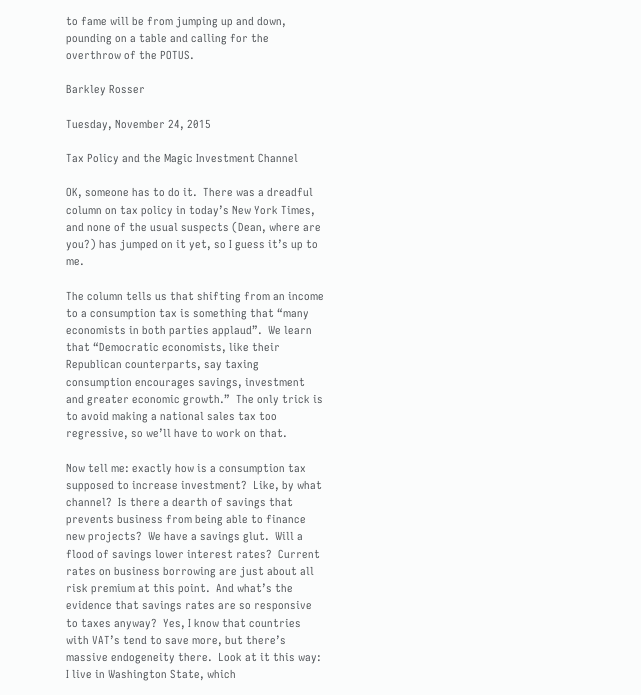to fame will be from jumping up and down, pounding on a table and calling for the overthrow of the POTUS.

Barkley Rosser

Tuesday, November 24, 2015

Tax Policy and the Magic Investment Channel

OK, someone has to do it.  There was a dreadful column on tax policy in today’s New York Times, and none of the usual suspects (Dean, where are you?) has jumped on it yet, so I guess it’s up to me.

The column tells us that shifting from an income to a consumption tax is something that “many economists in both parties applaud”.  We learn that “Democratic economists, like their Republican counterparts, say taxing consumption encourages savings, investment and greater economic growth.”  The only trick is to avoid making a national sales tax too regressive, so we’ll have to work on that.

Now tell me: exactly how is a consumption tax supposed to increase investment?  Like, by what channel?  Is there a dearth of savings that prevents business from being able to finance new projects?  We have a savings glut.  Will a flood of savings lower interest rates?  Current rates on business borrowing are just about all risk premium at this point.  And what’s the evidence that savings rates are so responsive to taxes anyway?  Yes, I know that countries with VAT’s tend to save more, but there’s massive endogeneity there.  Look at it this way: I live in Washington State, which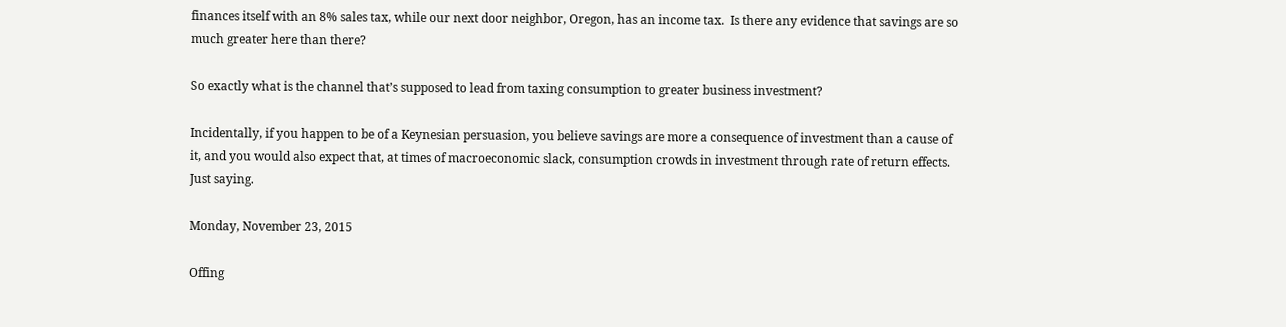finances itself with an 8% sales tax, while our next door neighbor, Oregon, has an income tax.  Is there any evidence that savings are so much greater here than there?

So exactly what is the channel that’s supposed to lead from taxing consumption to greater business investment?

Incidentally, if you happen to be of a Keynesian persuasion, you believe savings are more a consequence of investment than a cause of it, and you would also expect that, at times of macroeconomic slack, consumption crowds in investment through rate of return effects.  Just saying.

Monday, November 23, 2015

Offing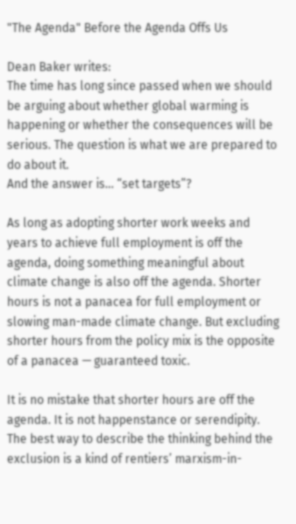"The Agenda" Before the Agenda Offs Us

Dean Baker writes:
The time has long since passed when we should be arguing about whether global warming is happening or whether the consequences will be serious. The question is what we are prepared to do about it.
And the answer is… “set targets”?

As long as adopting shorter work weeks and years to achieve full employment is off the agenda, doing something meaningful about climate change is also off the agenda. Shorter hours is not a panacea for full employment or slowing man-made climate change. But excluding shorter hours from the policy mix is the opposite of a panacea — guaranteed toxic.

It is no mistake that shorter hours are off the agenda. It is not happenstance or serendipity. The best way to describe the thinking behind the exclusion is a kind of rentiers’ marxism-in-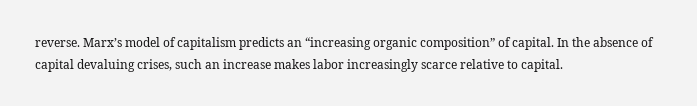reverse. Marx’s model of capitalism predicts an “increasing organic composition” of capital. In the absence of capital devaluing crises, such an increase makes labor increasingly scarce relative to capital.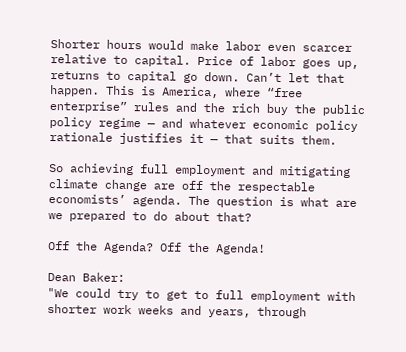Shorter hours would make labor even scarcer relative to capital. Price of labor goes up, returns to capital go down. Can’t let that happen. This is America, where “free enterprise” rules and the rich buy the public policy regime — and whatever economic policy rationale justifies it — that suits them.

So achieving full employment and mitigating climate change are off the respectable economists’ agenda. The question is what are we prepared to do about that?

Off the Agenda? Off the Agenda!

Dean Baker:
"We could try to get to full employment with shorter work weeks and years, through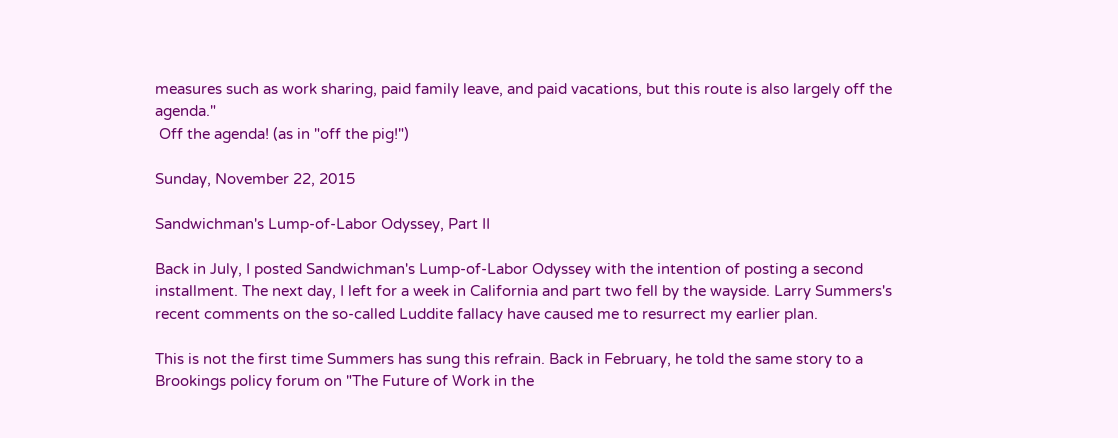measures such as work sharing, paid family leave, and paid vacations, but this route is also largely off the agenda."
 Off the agenda! (as in "off the pig!")

Sunday, November 22, 2015

Sandwichman's Lump-of-Labor Odyssey, Part II

Back in July, I posted Sandwichman's Lump-of-Labor Odyssey with the intention of posting a second installment. The next day, I left for a week in California and part two fell by the wayside. Larry Summers's recent comments on the so-called Luddite fallacy have caused me to resurrect my earlier plan.

This is not the first time Summers has sung this refrain. Back in February, he told the same story to a Brookings policy forum on "The Future of Work in the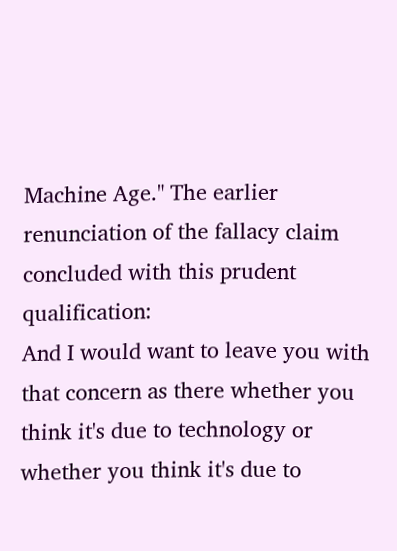Machine Age." The earlier renunciation of the fallacy claim concluded with this prudent qualification:
And I would want to leave you with that concern as there whether you think it's due to technology or whether you think it's due to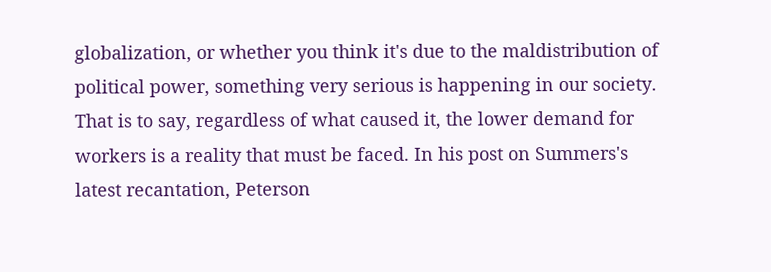globalization, or whether you think it's due to the maldistribution of political power, something very serious is happening in our society.
That is to say, regardless of what caused it, the lower demand for workers is a reality that must be faced. In his post on Summers's latest recantation, Peterson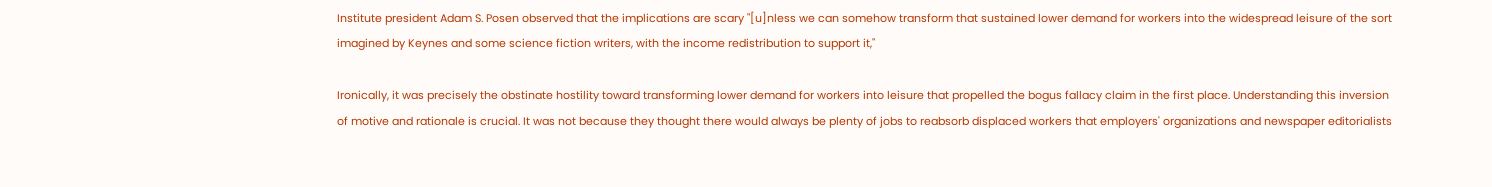Institute president Adam S. Posen observed that the implications are scary "[u]nless we can somehow transform that sustained lower demand for workers into the widespread leisure of the sort imagined by Keynes and some science fiction writers, with the income redistribution to support it,"

Ironically, it was precisely the obstinate hostility toward transforming lower demand for workers into leisure that propelled the bogus fallacy claim in the first place. Understanding this inversion of motive and rationale is crucial. It was not because they thought there would always be plenty of jobs to reabsorb displaced workers that employers' organizations and newspaper editorialists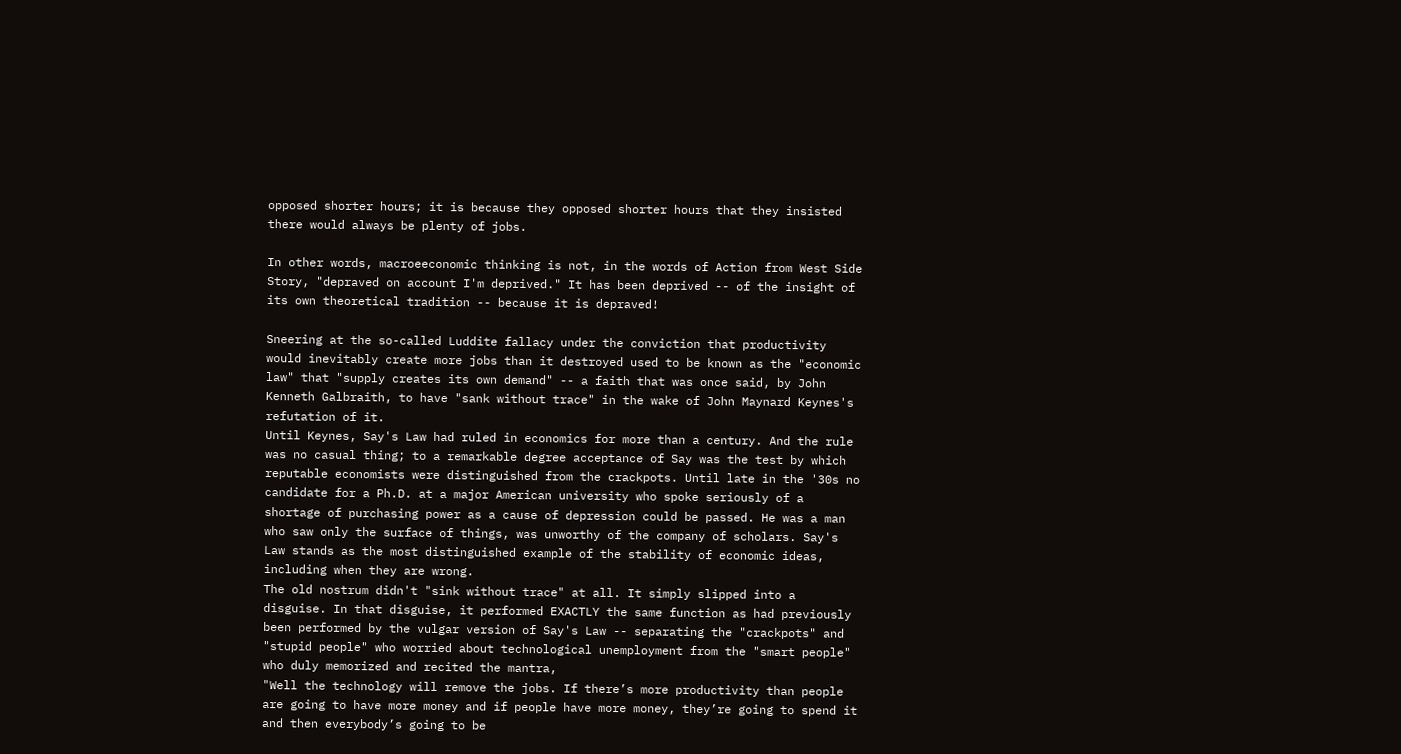opposed shorter hours; it is because they opposed shorter hours that they insisted there would always be plenty of jobs.

In other words, macroeeconomic thinking is not, in the words of Action from West Side Story, "depraved on account I'm deprived." It has been deprived -- of the insight of its own theoretical tradition -- because it is depraved!

Sneering at the so-called Luddite fallacy under the conviction that productivity would inevitably create more jobs than it destroyed used to be known as the "economic law" that "supply creates its own demand" -- a faith that was once said, by John Kenneth Galbraith, to have "sank without trace" in the wake of John Maynard Keynes's refutation of it.
Until Keynes, Say's Law had ruled in economics for more than a century. And the rule was no casual thing; to a remarkable degree acceptance of Say was the test by which reputable economists were distinguished from the crackpots. Until late in the '30s no candidate for a Ph.D. at a major American university who spoke seriously of a shortage of purchasing power as a cause of depression could be passed. He was a man who saw only the surface of things, was unworthy of the company of scholars. Say's Law stands as the most distinguished example of the stability of economic ideas, including when they are wrong.
The old nostrum didn't "sink without trace" at all. It simply slipped into a disguise. In that disguise, it performed EXACTLY the same function as had previously been performed by the vulgar version of Say's Law -- separating the "crackpots" and "stupid people" who worried about technological unemployment from the "smart people" who duly memorized and recited the mantra,
"Well the technology will remove the jobs. If there’s more productivity than people are going to have more money and if people have more money, they’re going to spend it and then everybody’s going to be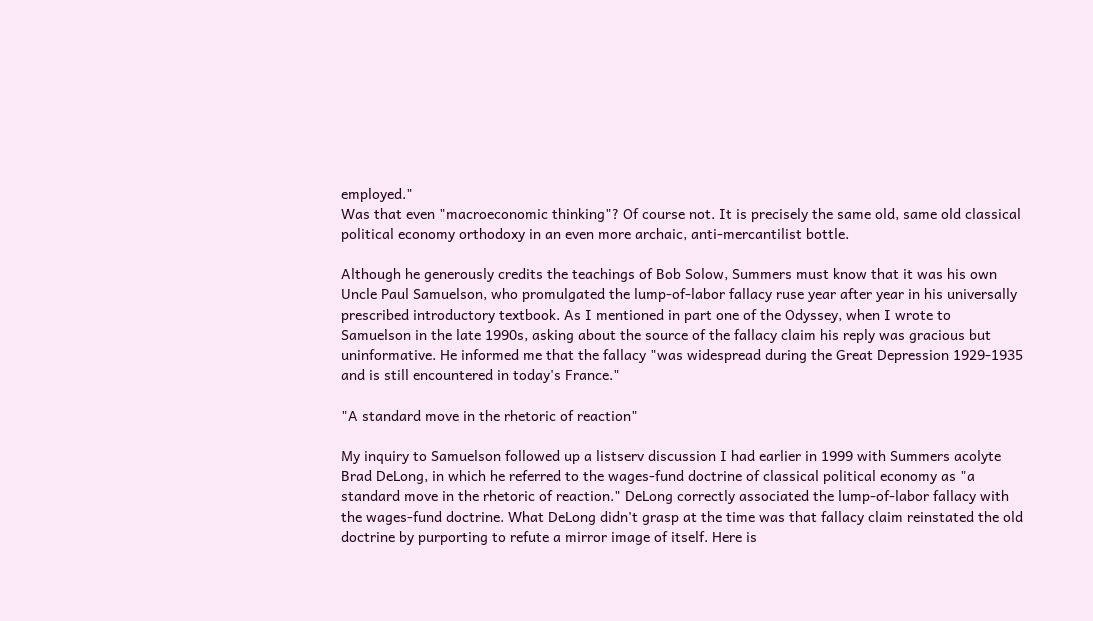employed."
Was that even "macroeconomic thinking"? Of course not. It is precisely the same old, same old classical political economy orthodoxy in an even more archaic, anti-mercantilist bottle.

Although he generously credits the teachings of Bob Solow, Summers must know that it was his own Uncle Paul Samuelson, who promulgated the lump-of-labor fallacy ruse year after year in his universally prescribed introductory textbook. As I mentioned in part one of the Odyssey, when I wrote to Samuelson in the late 1990s, asking about the source of the fallacy claim his reply was gracious but uninformative. He informed me that the fallacy "was widespread during the Great Depression 1929-1935 and is still encountered in today's France."

"A standard move in the rhetoric of reaction"

My inquiry to Samuelson followed up a listserv discussion I had earlier in 1999 with Summers acolyte Brad DeLong, in which he referred to the wages-fund doctrine of classical political economy as "a standard move in the rhetoric of reaction." DeLong correctly associated the lump-of-labor fallacy with the wages-fund doctrine. What DeLong didn't grasp at the time was that fallacy claim reinstated the old doctrine by purporting to refute a mirror image of itself. Here is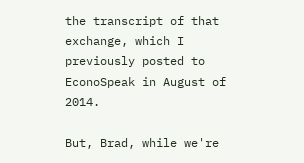the transcript of that exchange, which I previously posted to EconoSpeak in August of 2014.

But, Brad, while we're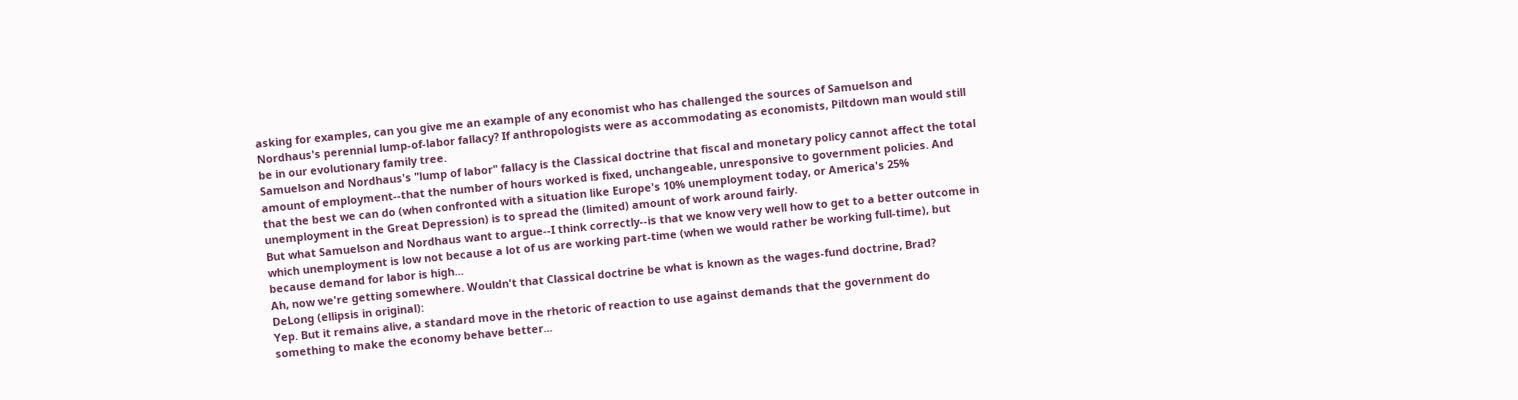asking for examples, can you give me an example of any economist who has challenged the sources of Samuelson and Nordhaus's perennial lump-of-labor fallacy? If anthropologists were as accommodating as economists, Piltdown man would still be in our evolutionary family tree.
Samuelson and Nordhaus's "lump of labor" fallacy is the Classical doctrine that fiscal and monetary policy cannot affect the total amount of employment--that the number of hours worked is fixed, unchangeable, unresponsive to government policies. And that the best we can do (when confronted with a situation like Europe's 10% unemployment today, or America's 25% unemployment in the Great Depression) is to spread the (limited) amount of work around fairly.
But what Samuelson and Nordhaus want to argue--I think correctly--is that we know very well how to get to a better outcome in which unemployment is low not because a lot of us are working part-time (when we would rather be working full-time), but because demand for labor is high...
Ah, now we're getting somewhere. Wouldn't that Classical doctrine be what is known as the wages-fund doctrine, Brad?
DeLong (ellipsis in original):
Yep. But it remains alive, a standard move in the rhetoric of reaction to use against demands that the government do something to make the economy behave better...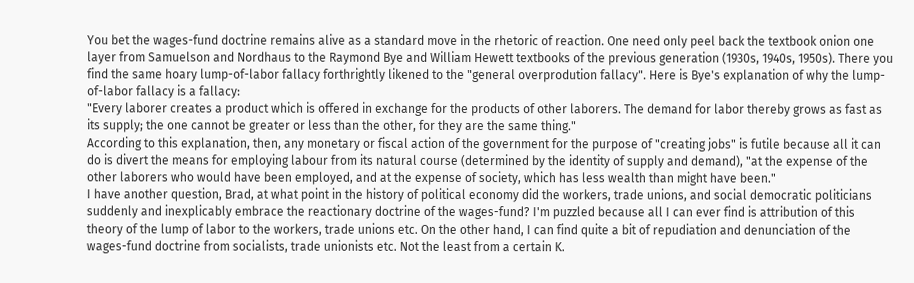You bet the wages-fund doctrine remains alive as a standard move in the rhetoric of reaction. One need only peel back the textbook onion one layer from Samuelson and Nordhaus to the Raymond Bye and William Hewett textbooks of the previous generation (1930s, 1940s, 1950s). There you find the same hoary lump-of-labor fallacy forthrightly likened to the "general overprodution fallacy". Here is Bye's explanation of why the lump-of-labor fallacy is a fallacy:
"Every laborer creates a product which is offered in exchange for the products of other laborers. The demand for labor thereby grows as fast as its supply; the one cannot be greater or less than the other, for they are the same thing."
According to this explanation, then, any monetary or fiscal action of the government for the purpose of "creating jobs" is futile because all it can do is divert the means for employing labour from its natural course (determined by the identity of supply and demand), "at the expense of the other laborers who would have been employed, and at the expense of society, which has less wealth than might have been."
I have another question, Brad, at what point in the history of political economy did the workers, trade unions, and social democratic politicians suddenly and inexplicably embrace the reactionary doctrine of the wages-fund? I'm puzzled because all I can ever find is attribution of this theory of the lump of labor to the workers, trade unions etc. On the other hand, I can find quite a bit of repudiation and denunciation of the wages-fund doctrine from socialists, trade unionists etc. Not the least from a certain K.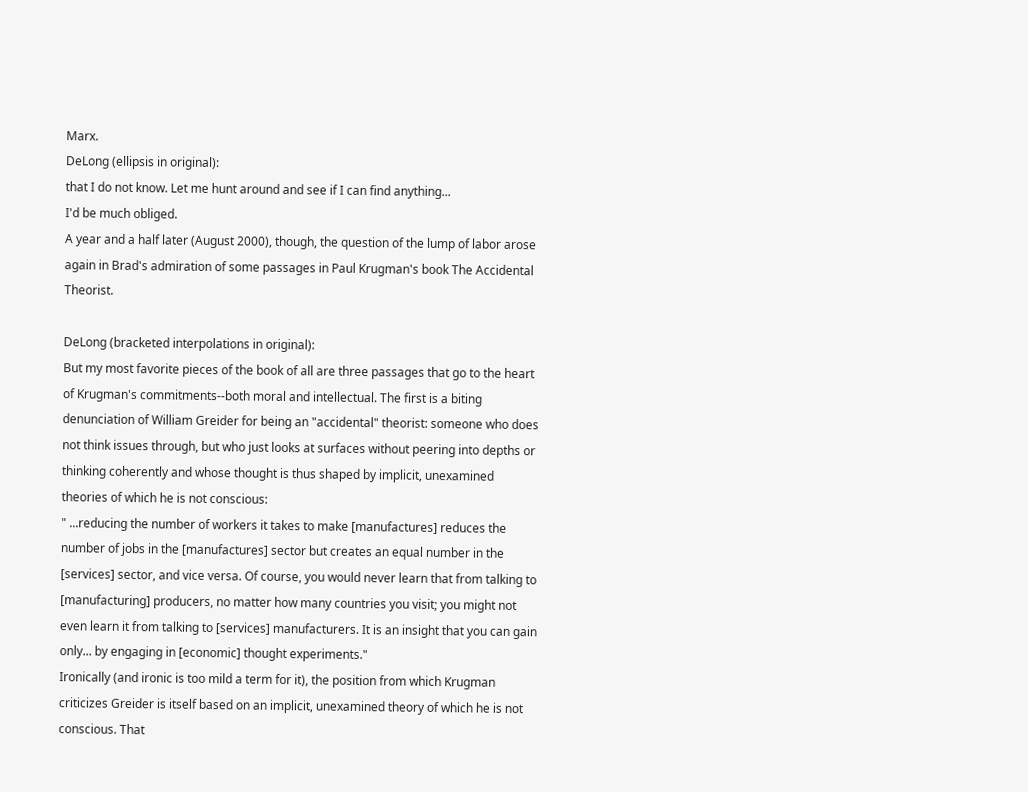Marx.
DeLong (ellipsis in original):
that I do not know. Let me hunt around and see if I can find anything...
I'd be much obliged.
A year and a half later (August 2000), though, the question of the lump of labor arose again in Brad's admiration of some passages in Paul Krugman's book The Accidental Theorist.

DeLong (bracketed interpolations in original):
But my most favorite pieces of the book of all are three passages that go to the heart of Krugman's commitments--both moral and intellectual. The first is a biting denunciation of William Greider for being an "accidental" theorist: someone who does not think issues through, but who just looks at surfaces without peering into depths or thinking coherently and whose thought is thus shaped by implicit, unexamined theories of which he is not conscious:
" ...reducing the number of workers it takes to make [manufactures] reduces the number of jobs in the [manufactures] sector but creates an equal number in the [services] sector, and vice versa. Of course, you would never learn that from talking to [manufacturing] producers, no matter how many countries you visit; you might not even learn it from talking to [services] manufacturers. It is an insight that you can gain only... by engaging in [economic] thought experiments."
Ironically (and ironic is too mild a term for it), the position from which Krugman criticizes Greider is itself based on an implicit, unexamined theory of which he is not conscious. That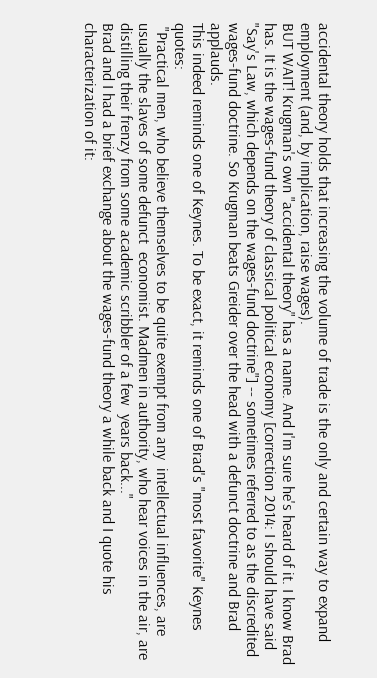accidental theory holds that increasing the volume of trade is the only and certain way to expand employment (and, by implication, raise wages).
BUT WAIT! Krugman's own "accidental theory" has a name. And I'm sure he's heard of it. I know Brad has. It is the wages-fund theory of classical political economy [correction 2014: I should have said "Say's Law, which depends on the wages-fund doctrine"] -- sometimes referred to as the discredited wages-fund doctrine. So Krugman beats Greider over the head with a defunct doctrine and Brad applauds.
This indeed reminds one of Keynes. To be exact, it reminds one of Brad's "most favorite" Keynes quotes:
 "Practical men, who believe themselves to be quite exempt from any  intellectual influences, are usually the slaves of some defunct  economist. Madmen in authority, who hear voices in the air, are  distilling their frenzy from some academic scribbler of a few  years back..."
Brad and I had a brief exchange about the wages-fund theory a while back and I quote his characterization of it: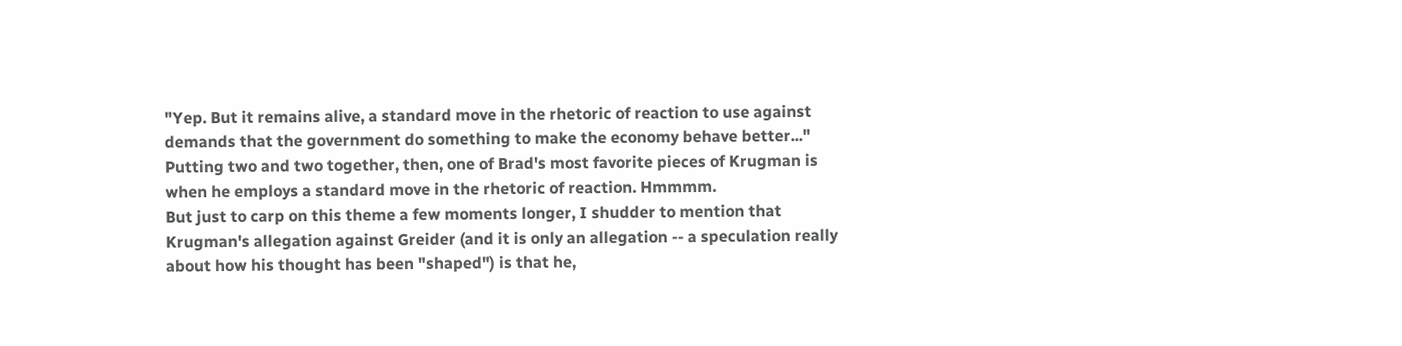"Yep. But it remains alive, a standard move in the rhetoric of reaction to use against demands that the government do something to make the economy behave better..." Putting two and two together, then, one of Brad's most favorite pieces of Krugman is when he employs a standard move in the rhetoric of reaction. Hmmmm.
But just to carp on this theme a few moments longer, I shudder to mention that Krugman's allegation against Greider (and it is only an allegation -- a speculation really about how his thought has been "shaped") is that he,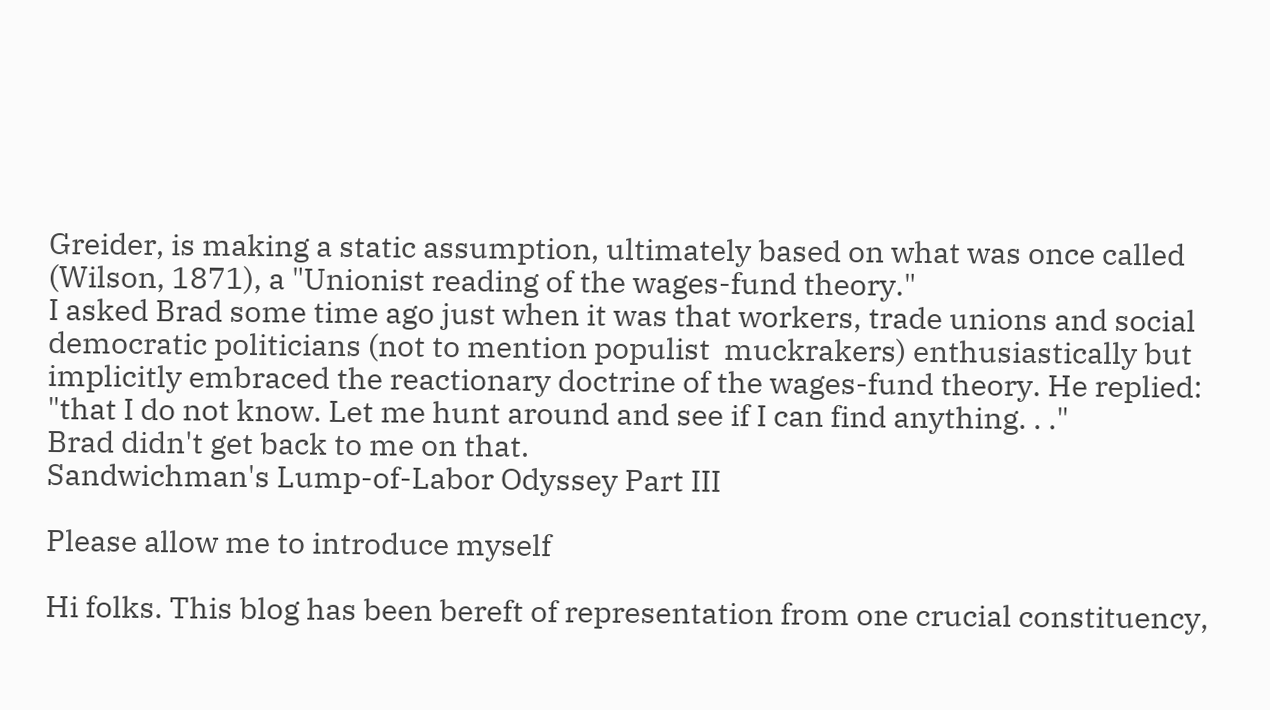Greider, is making a static assumption, ultimately based on what was once called (Wilson, 1871), a "Unionist reading of the wages-fund theory."
I asked Brad some time ago just when it was that workers, trade unions and social democratic politicians (not to mention populist  muckrakers) enthusiastically but implicitly embraced the reactionary doctrine of the wages-fund theory. He replied: "that I do not know. Let me hunt around and see if I can find anything. . ."
Brad didn't get back to me on that.
Sandwichman's Lump-of-Labor Odyssey Part III

Please allow me to introduce myself

Hi folks. This blog has been bereft of representation from one crucial constituency,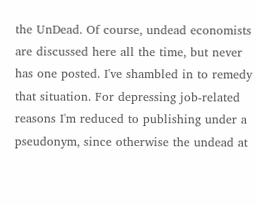the UnDead. Of course, undead economists are discussed here all the time, but never has one posted. I've shambled in to remedy that situation. For depressing job-related reasons I'm reduced to publishing under a pseudonym, since otherwise the undead at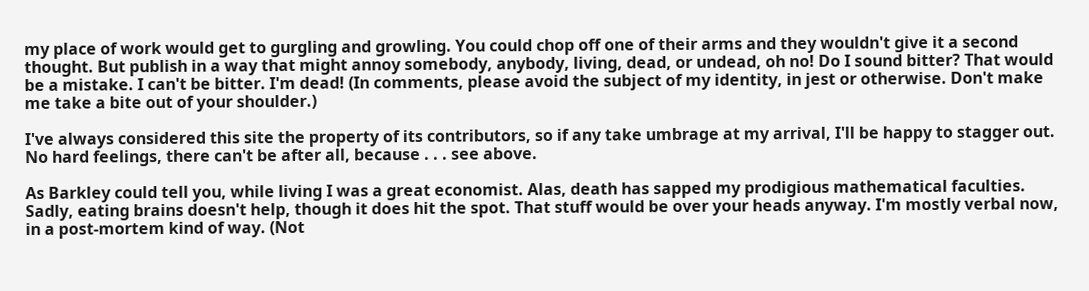my place of work would get to gurgling and growling. You could chop off one of their arms and they wouldn't give it a second thought. But publish in a way that might annoy somebody, anybody, living, dead, or undead, oh no! Do I sound bitter? That would be a mistake. I can't be bitter. I'm dead! (In comments, please avoid the subject of my identity, in jest or otherwise. Don't make me take a bite out of your shoulder.)

I've always considered this site the property of its contributors, so if any take umbrage at my arrival, I'll be happy to stagger out. No hard feelings, there can't be after all, because . . . see above.

As Barkley could tell you, while living I was a great economist. Alas, death has sapped my prodigious mathematical faculties. Sadly, eating brains doesn't help, though it does hit the spot. That stuff would be over your heads anyway. I'm mostly verbal now, in a post-mortem kind of way. (Not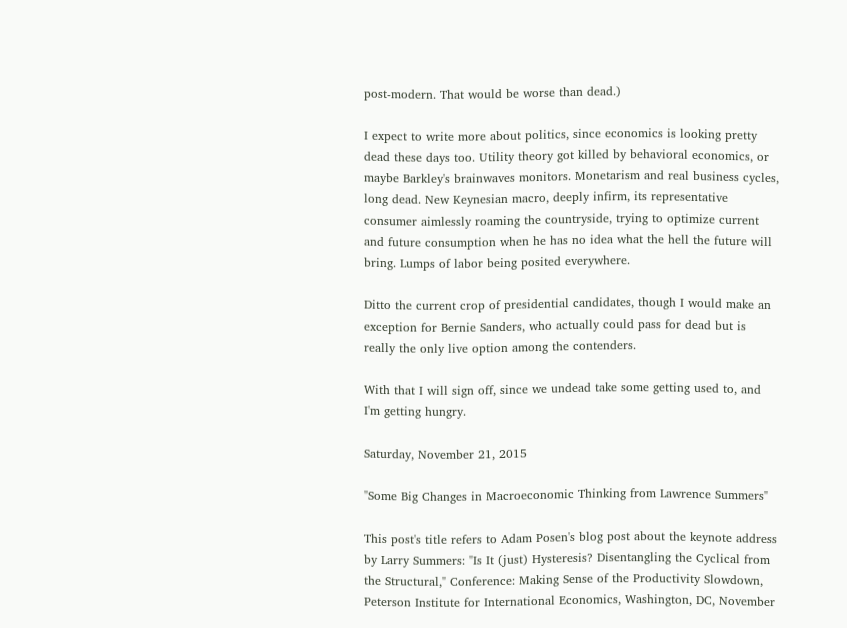post-modern. That would be worse than dead.)

I expect to write more about politics, since economics is looking pretty dead these days too. Utility theory got killed by behavioral economics, or maybe Barkley's brainwaves monitors. Monetarism and real business cycles, long dead. New Keynesian macro, deeply infirm, its representative consumer aimlessly roaming the countryside, trying to optimize current and future consumption when he has no idea what the hell the future will bring. Lumps of labor being posited everywhere.

Ditto the current crop of presidential candidates, though I would make an exception for Bernie Sanders, who actually could pass for dead but is really the only live option among the contenders.

With that I will sign off, since we undead take some getting used to, and I'm getting hungry.

Saturday, November 21, 2015

"Some Big Changes in Macroeconomic Thinking from Lawrence Summers"

This post's title refers to Adam Posen's blog post about the keynote address by Larry Summers: "Is It (just) Hysteresis? Disentangling the Cyclical from the Structural," Conference: Making Sense of the Productivity Slowdown, Peterson Institute for International Economics, Washington, DC, November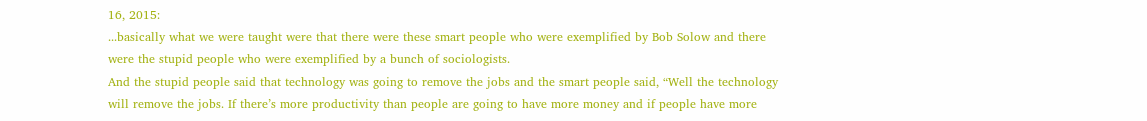16, 2015:
...basically what we were taught were that there were these smart people who were exemplified by Bob Solow and there were the stupid people who were exemplified by a bunch of sociologists.
And the stupid people said that technology was going to remove the jobs and the smart people said, “Well the technology will remove the jobs. If there’s more productivity than people are going to have more money and if people have more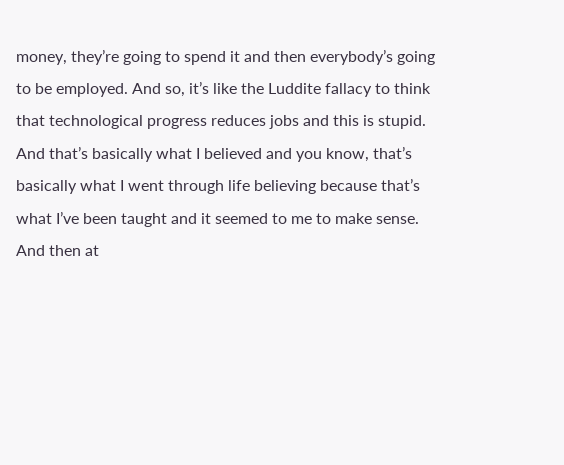money, they’re going to spend it and then everybody’s going to be employed. And so, it’s like the Luddite fallacy to think that technological progress reduces jobs and this is stupid. And that’s basically what I believed and you know, that’s basically what I went through life believing because that’s what I’ve been taught and it seemed to me to make sense.
And then at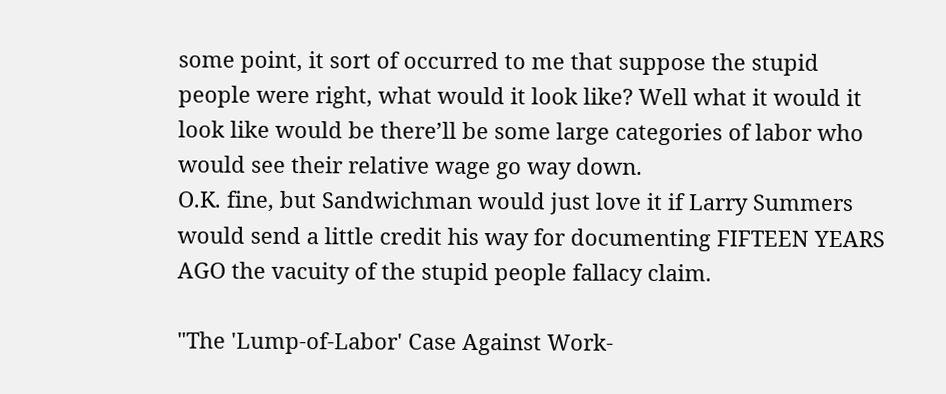some point, it sort of occurred to me that suppose the stupid people were right, what would it look like? Well what it would it look like would be there’ll be some large categories of labor who would see their relative wage go way down.
O.K. fine, but Sandwichman would just love it if Larry Summers would send a little credit his way for documenting FIFTEEN YEARS AGO the vacuity of the stupid people fallacy claim.

"The 'Lump-of-Labor' Case Against Work-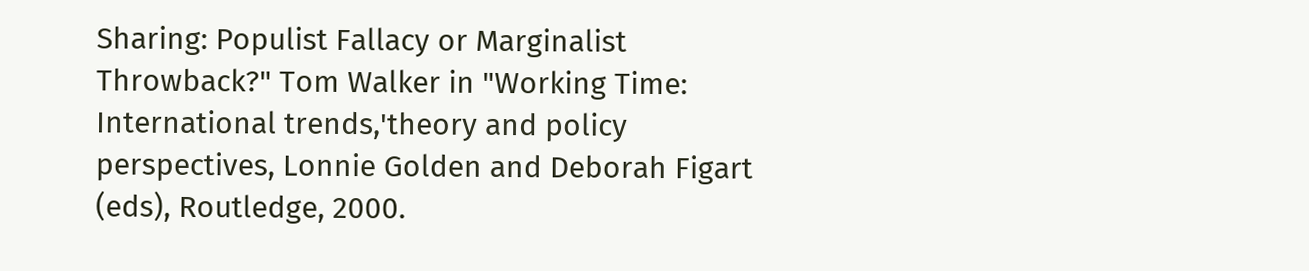Sharing: Populist Fallacy or Marginalist Throwback?" Tom Walker in "Working Time: International trends,'theory and policy perspectives, Lonnie Golden and Deborah Figart (eds), Routledge, 2000.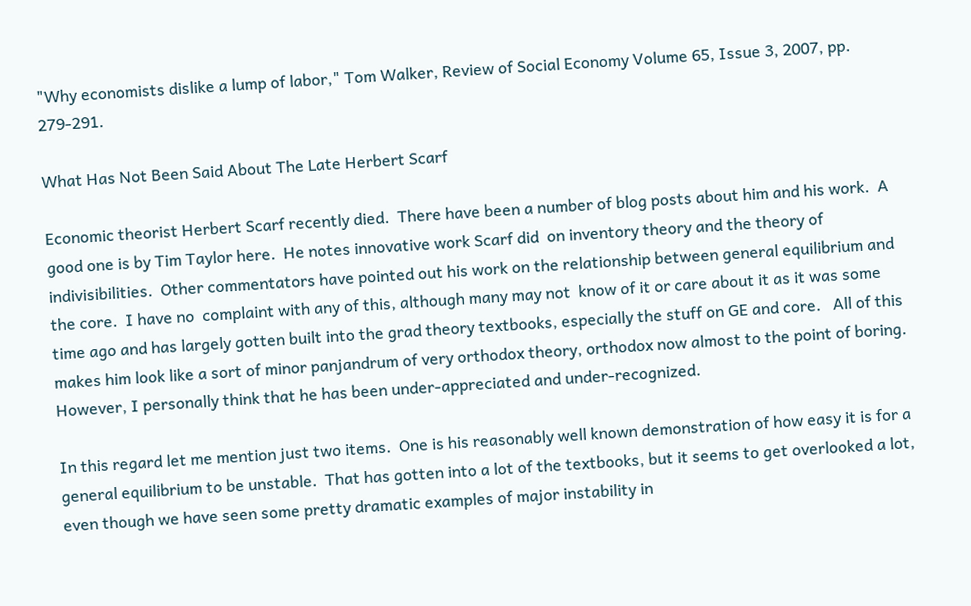"Why economists dislike a lump of labor," Tom Walker, Review of Social Economy Volume 65, Issue 3, 2007, pp. 279-291.

What Has Not Been Said About The Late Herbert Scarf

Economic theorist Herbert Scarf recently died.  There have been a number of blog posts about him and his work.  A good one is by Tim Taylor here.  He notes innovative work Scarf did  on inventory theory and the theory of  indivisibilities.  Other commentators have pointed out his work on the relationship between general equilibrium and the core.  I have no  complaint with any of this, although many may not  know of it or care about it as it was some time ago and has largely gotten built into the grad theory textbooks, especially the stuff on GE and core.   All of this makes him look like a sort of minor panjandrum of very orthodox theory, orthodox now almost to the point of boring.  However, I personally think that he has been under-appreciated and under-recognized.

In this regard let me mention just two items.  One is his reasonably well known demonstration of how easy it is for a general equilibrium to be unstable.  That has gotten into a lot of the textbooks, but it seems to get overlooked a lot, even though we have seen some pretty dramatic examples of major instability in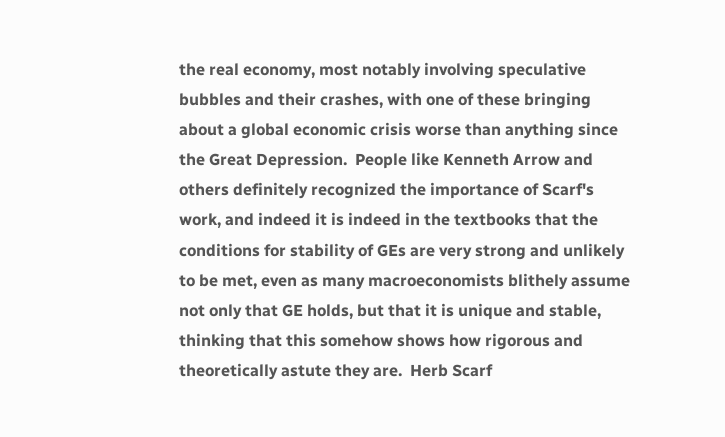the real economy, most notably involving speculative bubbles and their crashes, with one of these bringing about a global economic crisis worse than anything since the Great Depression.  People like Kenneth Arrow and others definitely recognized the importance of Scarf's work, and indeed it is indeed in the textbooks that the conditions for stability of GEs are very strong and unlikely to be met, even as many macroeconomists blithely assume not only that GE holds, but that it is unique and stable, thinking that this somehow shows how rigorous and theoretically astute they are.  Herb Scarf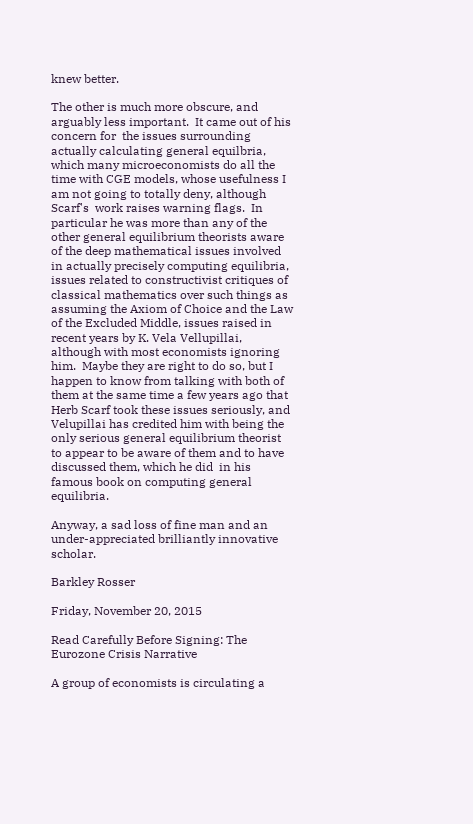knew better.

The other is much more obscure, and arguably less important.  It came out of his concern for  the issues surrounding actually calculating general equilbria, which many microeconomists do all the time with CGE models, whose usefulness I am not going to totally deny, although Scarf's  work raises warning flags.  In particular he was more than any of the other general equilibrium theorists aware of the deep mathematical issues involved in actually precisely computing equilibria, issues related to constructivist critiques of classical mathematics over such things as assuming the Axiom of Choice and the Law of the Excluded Middle, issues raised in recent years by K. Vela Vellupillai, although with most economists ignoring him.  Maybe they are right to do so, but I happen to know from talking with both of them at the same time a few years ago that Herb Scarf took these issues seriously, and Velupillai has credited him with being the only serious general equilibrium theorist to appear to be aware of them and to have discussed them, which he did  in his famous book on computing general equilibria.

Anyway, a sad loss of fine man and an under-appreciated brilliantly innovative scholar.

Barkley Rosser

Friday, November 20, 2015

Read Carefully Before Signing: The Eurozone Crisis Narrative

A group of economists is circulating a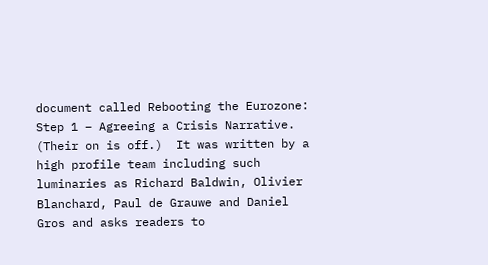document called Rebooting the Eurozone: Step 1 – Agreeing a Crisis Narrative.  (Their on is off.)  It was written by a high profile team including such luminaries as Richard Baldwin, Olivier Blanchard, Paul de Grauwe and Daniel Gros and asks readers to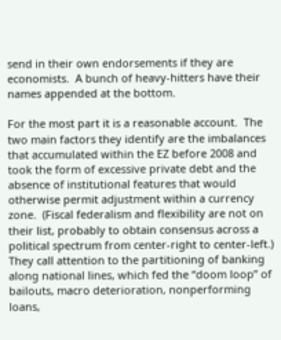send in their own endorsements if they are economists.  A bunch of heavy-hitters have their names appended at the bottom.

For the most part it is a reasonable account.  The two main factors they identify are the imbalances that accumulated within the EZ before 2008 and took the form of excessive private debt and the absence of institutional features that would otherwise permit adjustment within a currency zone.  (Fiscal federalism and flexibility are not on their list, probably to obtain consensus across a political spectrum from center-right to center-left.)  They call attention to the partitioning of banking along national lines, which fed the “doom loop” of bailouts, macro deterioration, nonperforming loans,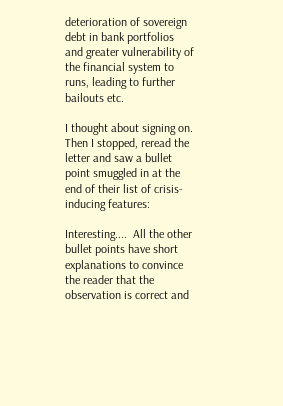deterioration of sovereign debt in bank portfolios and greater vulnerability of the financial system to runs, leading to further bailouts etc.

I thought about signing on.  Then I stopped, reread the letter and saw a bullet point smuggled in at the end of their list of crisis-inducing features:

Interesting....  All the other bullet points have short explanations to convince the reader that the observation is correct and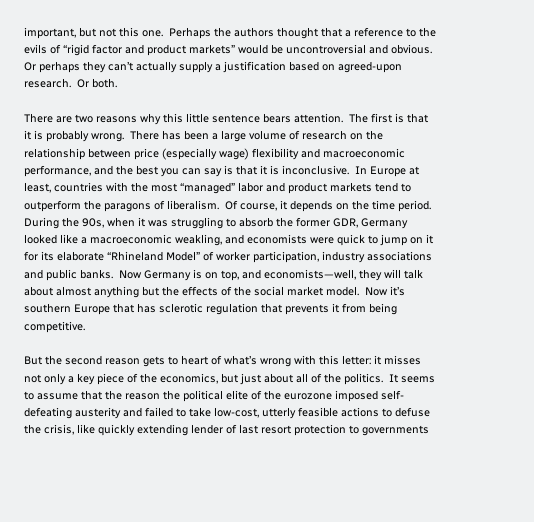important, but not this one.  Perhaps the authors thought that a reference to the evils of “rigid factor and product markets” would be uncontroversial and obvious.  Or perhaps they can’t actually supply a justification based on agreed-upon research.  Or both.

There are two reasons why this little sentence bears attention.  The first is that it is probably wrong.  There has been a large volume of research on the relationship between price (especially wage) flexibility and macroeconomic performance, and the best you can say is that it is inconclusive.  In Europe at least, countries with the most “managed” labor and product markets tend to outperform the paragons of liberalism.  Of course, it depends on the time period.  During the 90s, when it was struggling to absorb the former GDR, Germany looked like a macroeconomic weakling, and economists were quick to jump on it for its elaborate “Rhineland Model” of worker participation, industry associations and public banks.  Now Germany is on top, and economists—well, they will talk about almost anything but the effects of the social market model.  Now it’s southern Europe that has sclerotic regulation that prevents it from being competitive.

But the second reason gets to heart of what’s wrong with this letter: it misses not only a key piece of the economics, but just about all of the politics.  It seems to assume that the reason the political elite of the eurozone imposed self-defeating austerity and failed to take low-cost, utterly feasible actions to defuse the crisis, like quickly extending lender of last resort protection to governments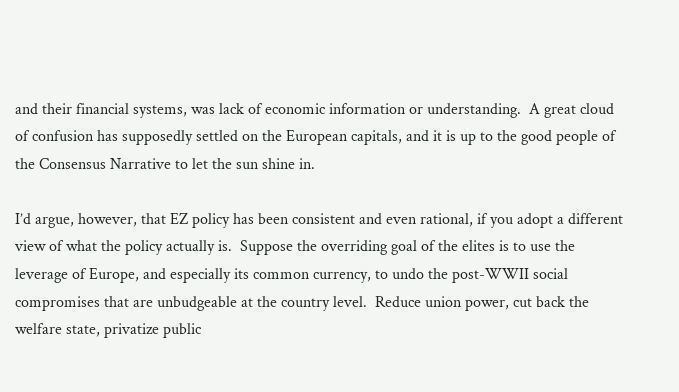and their financial systems, was lack of economic information or understanding.  A great cloud of confusion has supposedly settled on the European capitals, and it is up to the good people of the Consensus Narrative to let the sun shine in.

I’d argue, however, that EZ policy has been consistent and even rational, if you adopt a different view of what the policy actually is.  Suppose the overriding goal of the elites is to use the leverage of Europe, and especially its common currency, to undo the post-WWII social compromises that are unbudgeable at the country level.  Reduce union power, cut back the welfare state, privatize public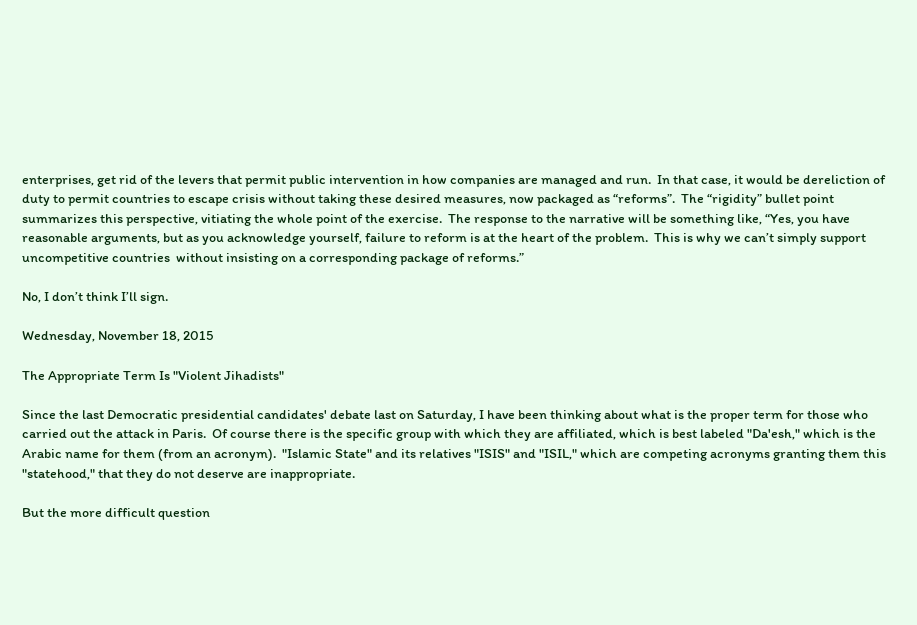enterprises, get rid of the levers that permit public intervention in how companies are managed and run.  In that case, it would be dereliction of duty to permit countries to escape crisis without taking these desired measures, now packaged as “reforms”.  The “rigidity” bullet point summarizes this perspective, vitiating the whole point of the exercise.  The response to the narrative will be something like, “Yes, you have reasonable arguments, but as you acknowledge yourself, failure to reform is at the heart of the problem.  This is why we can’t simply support uncompetitive countries  without insisting on a corresponding package of reforms.”

No, I don’t think I’ll sign.

Wednesday, November 18, 2015

The Appropriate Term Is "Violent Jihadists"

Since the last Democratic presidential candidates' debate last on Saturday, I have been thinking about what is the proper term for those who carried out the attack in Paris.  Of course there is the specific group with which they are affiliated, which is best labeled "Da'esh," which is the Arabic name for them (from an acronym).  "Islamic State" and its relatives "ISIS" and "ISIL," which are competing acronyms granting them this "statehood," that they do not deserve are inappropriate.

But the more difficult question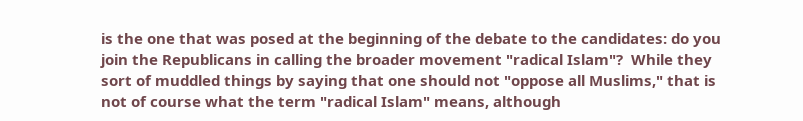is the one that was posed at the beginning of the debate to the candidates: do you join the Republicans in calling the broader movement "radical Islam"?  While they sort of muddled things by saying that one should not "oppose all Muslims," that is not of course what the term "radical Islam" means, although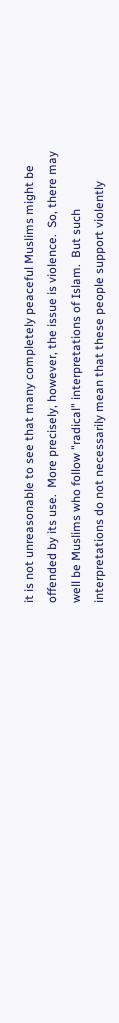it is not unreasonable to see that many completely peaceful Muslims might be offended by its use.  More precisely, however, the issue is violence.  So, there may well be Muslims who follow "radical" interpretations of Islam.  But such interpretations do not necessarily mean that these people support violently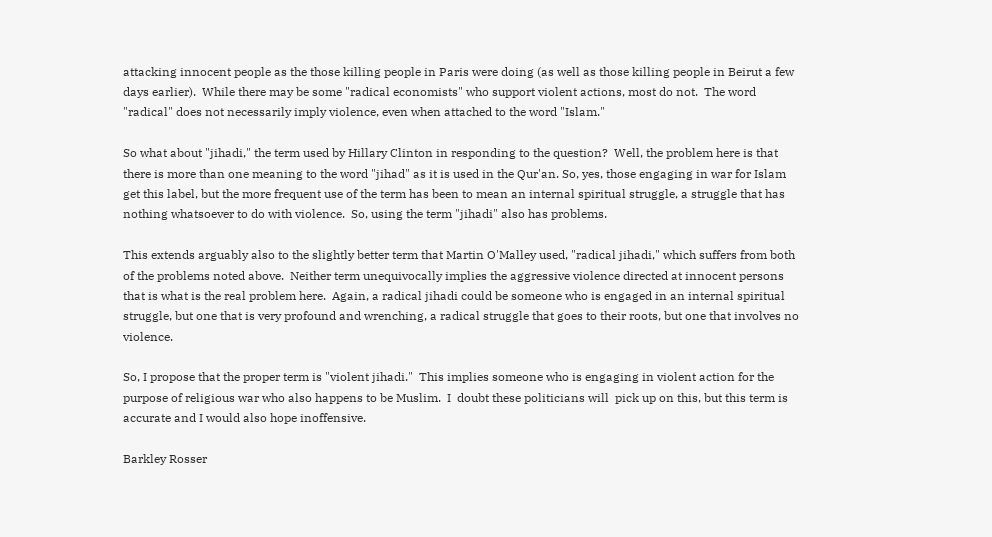attacking innocent people as the those killing people in Paris were doing (as well as those killing people in Beirut a few days earlier).  While there may be some "radical economists" who support violent actions, most do not.  The word "radical" does not necessarily imply violence, even when attached to the word "Islam."

So what about "jihadi," the term used by Hillary Clinton in responding to the question?  Well, the problem here is that there is more than one meaning to the word "jihad" as it is used in the Qur'an. So, yes, those engaging in war for Islam get this label, but the more frequent use of the term has been to mean an internal spiritual struggle, a struggle that has nothing whatsoever to do with violence.  So, using the term "jihadi" also has problems.

This extends arguably also to the slightly better term that Martin O'Malley used, "radical jihadi," which suffers from both of the problems noted above.  Neither term unequivocally implies the aggressive violence directed at innocent persons that is what is the real problem here.  Again, a radical jihadi could be someone who is engaged in an internal spiritual struggle, but one that is very profound and wrenching, a radical struggle that goes to their roots, but one that involves no violence.

So, I propose that the proper term is "violent jihadi."  This implies someone who is engaging in violent action for the purpose of religious war who also happens to be Muslim.  I  doubt these politicians will  pick up on this, but this term is accurate and I would also hope inoffensive.

Barkley Rosser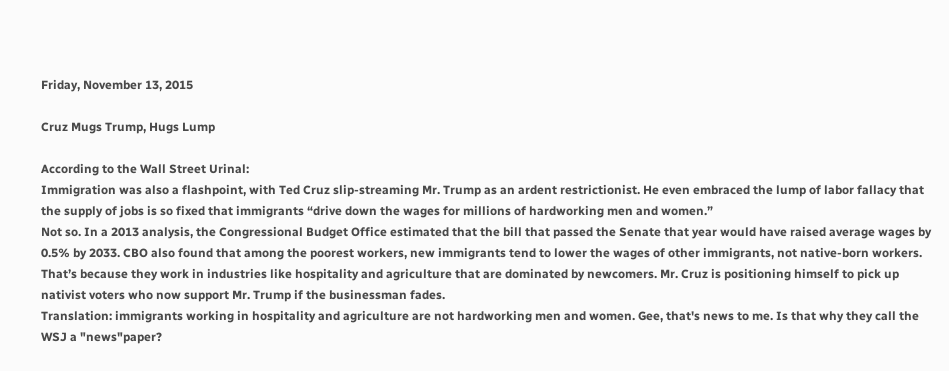Friday, November 13, 2015

Cruz Mugs Trump, Hugs Lump

According to the Wall Street Urinal:
Immigration was also a flashpoint, with Ted Cruz slip-streaming Mr. Trump as an ardent restrictionist. He even embraced the lump of labor fallacy that the supply of jobs is so fixed that immigrants “drive down the wages for millions of hardworking men and women.”
Not so. In a 2013 analysis, the Congressional Budget Office estimated that the bill that passed the Senate that year would have raised average wages by 0.5% by 2033. CBO also found that among the poorest workers, new immigrants tend to lower the wages of other immigrants, not native-born workers. That’s because they work in industries like hospitality and agriculture that are dominated by newcomers. Mr. Cruz is positioning himself to pick up nativist voters who now support Mr. Trump if the businessman fades.
Translation: immigrants working in hospitality and agriculture are not hardworking men and women. Gee, that's news to me. Is that why they call the WSJ a "news"paper?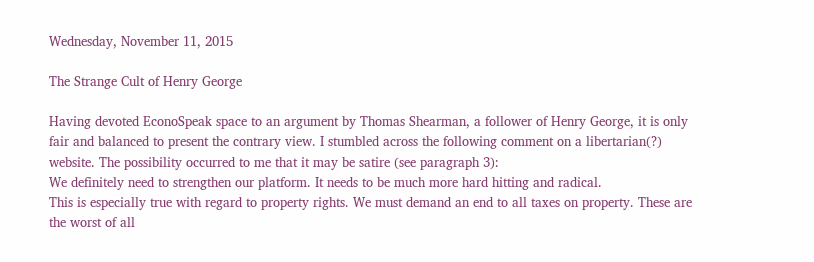Wednesday, November 11, 2015

The Strange Cult of Henry George

Having devoted EconoSpeak space to an argument by Thomas Shearman, a follower of Henry George, it is only fair and balanced to present the contrary view. I stumbled across the following comment on a libertarian(?) website. The possibility occurred to me that it may be satire (see paragraph 3):
We definitely need to strengthen our platform. It needs to be much more hard hitting and radical.
This is especially true with regard to property rights. We must demand an end to all taxes on property. These are the worst of all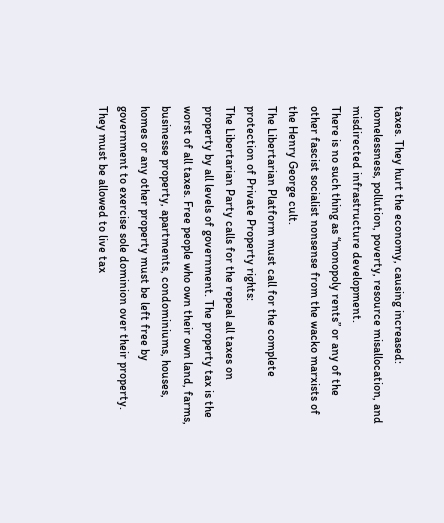taxes. They hurt the economy, causing increased: homelessness, pollution, poverty, resource misallocation, and misdirected infrastructure development.
There is no such thing as “monopoly rents” or any of the other fascist socialist nonsense from the wacko marxists of the Henry George cult.
The Libertarian Platform must call for the complete protection of Private Property rights:
The Libertarian Party calls for the repeal all taxes on property by all levels of government. The property tax is the worst of all taxes. Free people who own their own land, farms, businesse property, apartments, condominiums, houses, homes or any other property must be left free by government to exercise sole dominion over their property. They must be allowed to live tax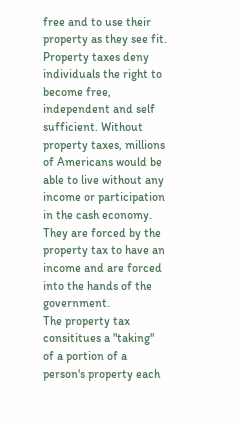free and to use their property as they see fit.
Property taxes deny individuals the right to become free, independent and self sufficient. Without property taxes, millions of Americans would be able to live without any income or participation in the cash economy. They are forced by the property tax to have an income and are forced into the hands of the government.
The property tax consititues a "taking" of a portion of a person's property each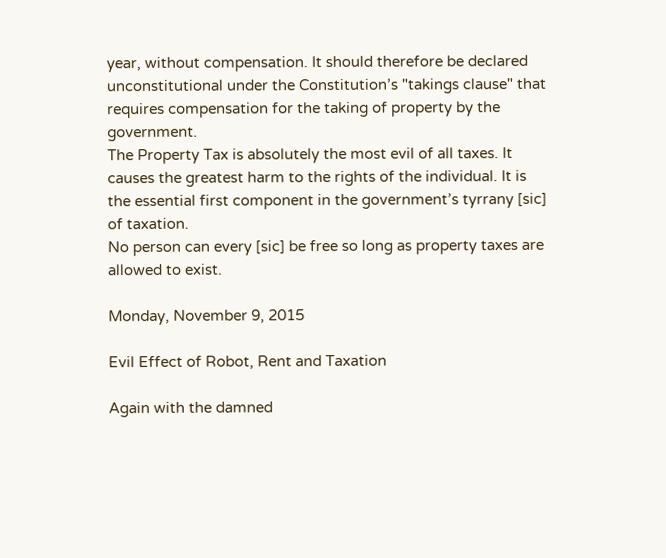year, without compensation. It should therefore be declared unconstitutional under the Constitution’s "takings clause" that requires compensation for the taking of property by the government.
The Property Tax is absolutely the most evil of all taxes. It causes the greatest harm to the rights of the individual. It is the essential first component in the government’s tyrrany [sic] of taxation.
No person can every [sic] be free so long as property taxes are allowed to exist.

Monday, November 9, 2015

Evil Effect of Robot, Rent and Taxation

Again with the damned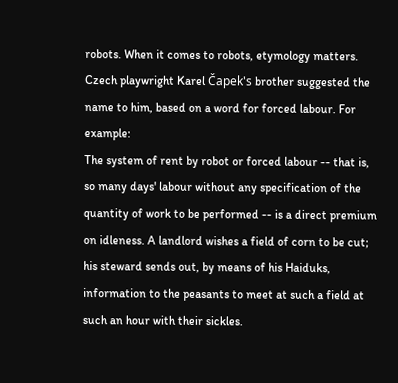robots. When it comes to robots, etymology matters. Czech playwright Karel Čapek's brother suggested the name to him, based on a word for forced labour. For example:
The system of rent by robot or forced labour -- that is, so many days' labour without any specification of the quantity of work to be performed -- is a direct premium on idleness. A landlord wishes a field of corn to be cut; his steward sends out, by means of his Haiduks, information to the peasants to meet at such a field at such an hour with their sickles.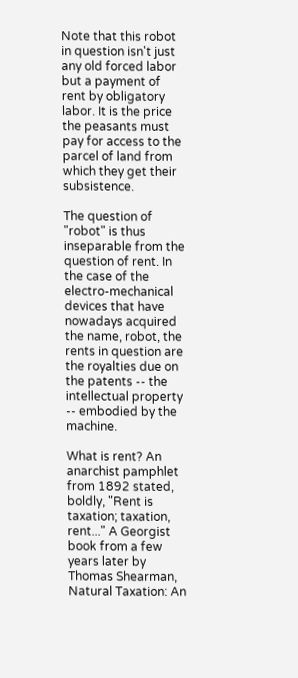Note that this robot in question isn't just any old forced labor but a payment of rent by obligatory labor. It is the price the peasants must pay for access to the parcel of land from which they get their subsistence.

The question of "robot" is thus inseparable from the question of rent. In the case of the electro-mechanical devices that have nowadays acquired the name, robot, the rents in question are the royalties due on the patents -- the intellectual property -- embodied by the machine.

What is rent? An anarchist pamphlet from 1892 stated, boldly, "Rent is taxation; taxation, rent..." A Georgist book from a few years later by Thomas Shearman, Natural Taxation: An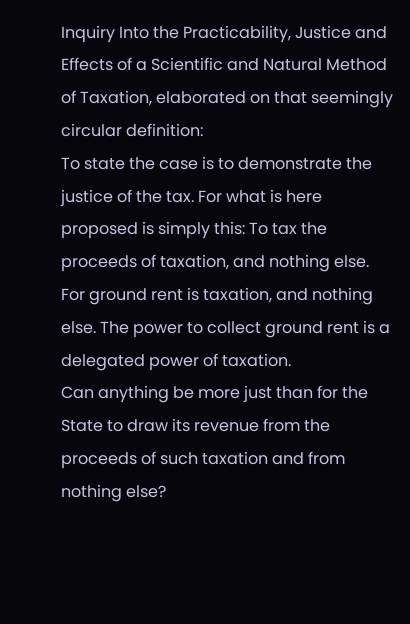Inquiry Into the Practicability, Justice and Effects of a Scientific and Natural Method of Taxation, elaborated on that seemingly circular definition:
To state the case is to demonstrate the justice of the tax. For what is here proposed is simply this: To tax the proceeds of taxation, and nothing else.
For ground rent is taxation, and nothing else. The power to collect ground rent is a delegated power of taxation.
Can anything be more just than for the State to draw its revenue from the proceeds of such taxation and from nothing else?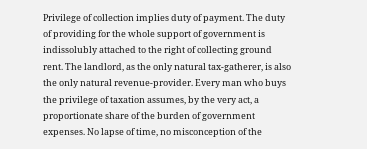Privilege of collection implies duty of payment. The duty of providing for the whole support of government is indissolubly attached to the right of collecting ground rent. The landlord, as the only natural tax-gatherer, is also the only natural revenue-provider. Every man who buys the privilege of taxation assumes, by the very act, a proportionate share of the burden of government expenses. No lapse of time, no misconception of the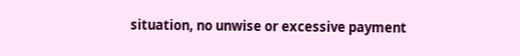situation, no unwise or excessive payment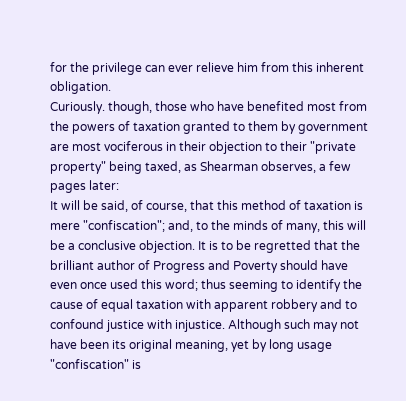for the privilege can ever relieve him from this inherent obligation.
Curiously. though, those who have benefited most from the powers of taxation granted to them by government are most vociferous in their objection to their "private property" being taxed, as Shearman observes, a few pages later:
It will be said, of course, that this method of taxation is mere "confiscation"; and, to the minds of many, this will be a conclusive objection. It is to be regretted that the brilliant author of Progress and Poverty should have even once used this word; thus seeming to identify the cause of equal taxation with apparent robbery and to confound justice with injustice. Although such may not have been its original meaning, yet by long usage "confiscation" is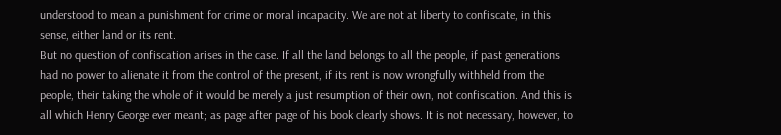understood to mean a punishment for crime or moral incapacity. We are not at liberty to confiscate, in this sense, either land or its rent.
But no question of confiscation arises in the case. If all the land belongs to all the people, if past generations had no power to alienate it from the control of the present, if its rent is now wrongfully withheld from the people, their taking the whole of it would be merely a just resumption of their own, not confiscation. And this is all which Henry George ever meant; as page after page of his book clearly shows. It is not necessary, however, to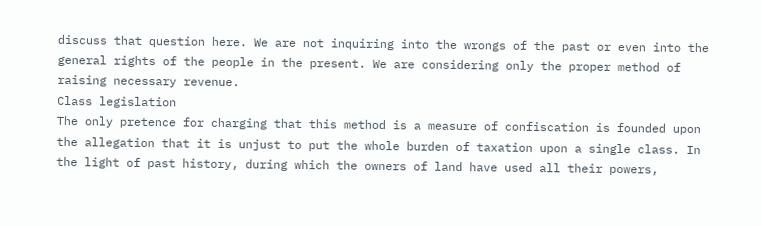discuss that question here. We are not inquiring into the wrongs of the past or even into the general rights of the people in the present. We are considering only the proper method of raising necessary revenue.
Class legislation
The only pretence for charging that this method is a measure of confiscation is founded upon the allegation that it is unjust to put the whole burden of taxation upon a single class. In the light of past history, during which the owners of land have used all their powers,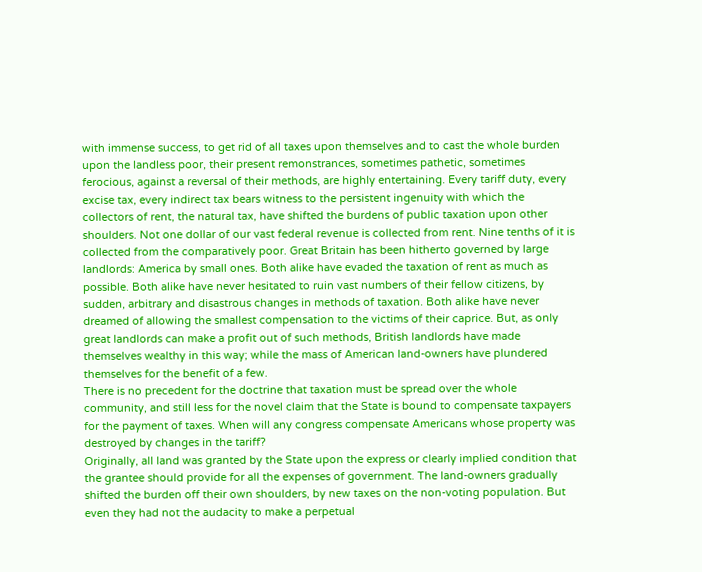with immense success, to get rid of all taxes upon themselves and to cast the whole burden upon the landless poor, their present remonstrances, sometimes pathetic, sometimes ferocious, against a reversal of their methods, are highly entertaining. Every tariff duty, every excise tax, every indirect tax bears witness to the persistent ingenuity with which the collectors of rent, the natural tax, have shifted the burdens of public taxation upon other shoulders. Not one dollar of our vast federal revenue is collected from rent. Nine tenths of it is collected from the comparatively poor. Great Britain has been hitherto governed by large landlords: America by small ones. Both alike have evaded the taxation of rent as much as possible. Both alike have never hesitated to ruin vast numbers of their fellow citizens, by sudden, arbitrary and disastrous changes in methods of taxation. Both alike have never dreamed of allowing the smallest compensation to the victims of their caprice. But, as only great landlords can make a profit out of such methods, British landlords have made themselves wealthy in this way; while the mass of American land-owners have plundered themselves for the benefit of a few.
There is no precedent for the doctrine that taxation must be spread over the whole community, and still less for the novel claim that the State is bound to compensate taxpayers for the payment of taxes. When will any congress compensate Americans whose property was destroyed by changes in the tariff?
Originally, all land was granted by the State upon the express or clearly implied condition that the grantee should provide for all the expenses of government. The land-owners gradually shifted the burden off their own shoulders, by new taxes on the non-voting population. But even they had not the audacity to make a perpetual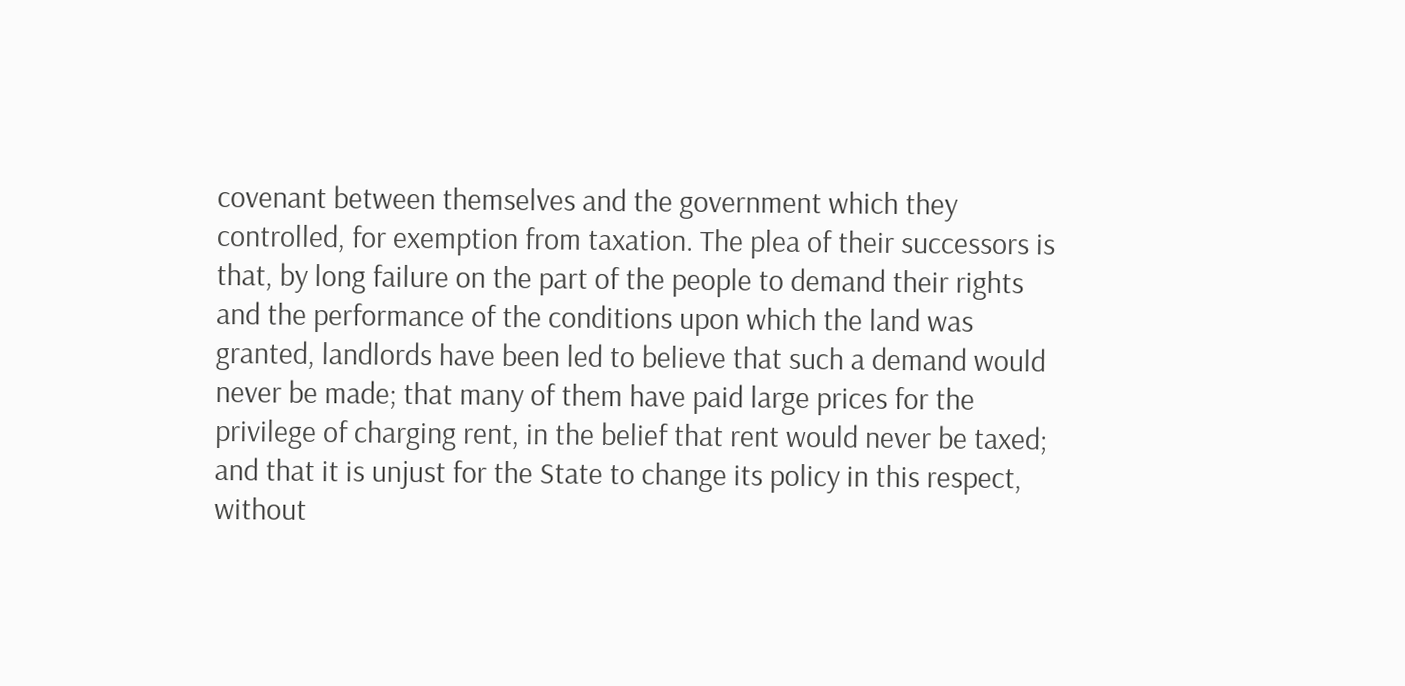covenant between themselves and the government which they controlled, for exemption from taxation. The plea of their successors is that, by long failure on the part of the people to demand their rights and the performance of the conditions upon which the land was granted, landlords have been led to believe that such a demand would never be made; that many of them have paid large prices for the privilege of charging rent, in the belief that rent would never be taxed; and that it is unjust for the State to change its policy in this respect, without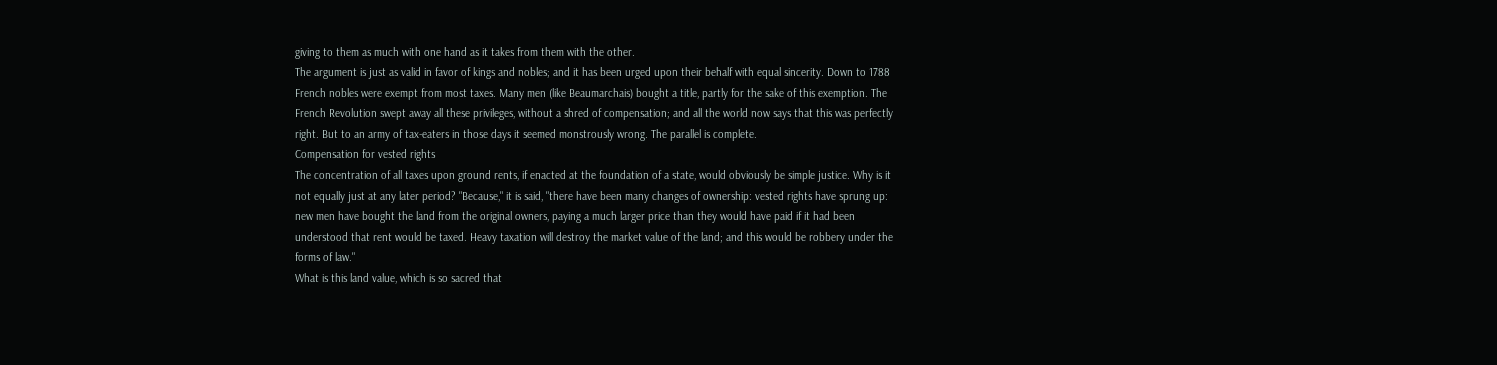giving to them as much with one hand as it takes from them with the other.
The argument is just as valid in favor of kings and nobles; and it has been urged upon their behalf with equal sincerity. Down to 1788 French nobles were exempt from most taxes. Many men (like Beaumarchais) bought a title, partly for the sake of this exemption. The French Revolution swept away all these privileges, without a shred of compensation; and all the world now says that this was perfectly right. But to an army of tax-eaters in those days it seemed monstrously wrong. The parallel is complete.
Compensation for vested rights
The concentration of all taxes upon ground rents, if enacted at the foundation of a state, would obviously be simple justice. Why is it not equally just at any later period? "Because," it is said, "there have been many changes of ownership: vested rights have sprung up: new men have bought the land from the original owners, paying a much larger price than they would have paid if it had been understood that rent would be taxed. Heavy taxation will destroy the market value of the land; and this would be robbery under the forms of law."
What is this land value, which is so sacred that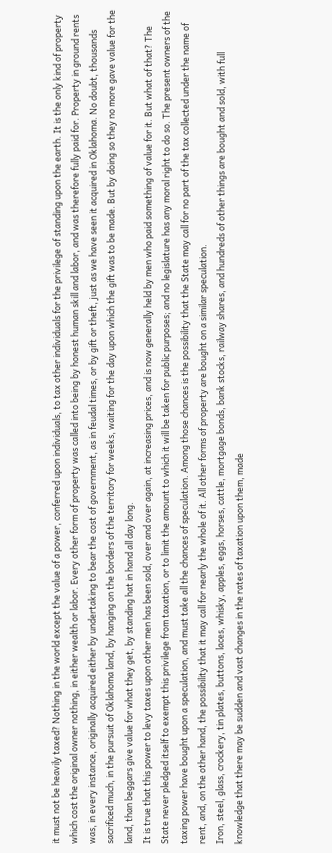it must not be heavily taxed? Nothing in the world except the value of a power, conferred upon individuals, to tax other individuals for the privilege of standing upon the earth. It is the only kind of property which cost the original owner nothing, in either wealth or labor. Every other form of property was called into being by honest human skill and labor, and was therefore fully paid for. Property in ground rents was, in every instance, originally acquired either by undertaking to bear the cost of government, as in feudal times, or by gift or theft, just as we have seen it acquired in Oklahoma. No doubt, thousands sacrificed much, in the pursuit of Oklahoma land, by hanging on the borders of the territory for weeks, waiting for the day upon which the gift was to be made. But by doing so they no more gave value for the land, than beggars give value for what they get, by standing hat in hand all day long.
It is true that this power to levy taxes upon other men has been sold, over and over again, at increasing prices, and is now generally held by men who paid something of value for it. But what of that? The State never pledged itself to exempt this privilege from taxation, or to limit the amount to which it will be taken for public purposes; and no legislature has any moral right to do so. The present owners of the taxing power have bought upon a speculation, and must take all the chances of speculation. Among those chances is the possibility that the State may call for no part of the tax collected under the name of rent, and, on the other hand, the possibility that it may call for nearly the whole of it. All other forms of property are bought on a similar speculation.
Iron, steel, glass, crockery, tin plates, buttons, laces, whisky, apples, eggs, horses, cattle, mortgage bonds, bank stocks, railway shares, and hundreds of other things are bought and sold, with full knowledge that there may be sudden and vast changes in the rates of taxation upon them, made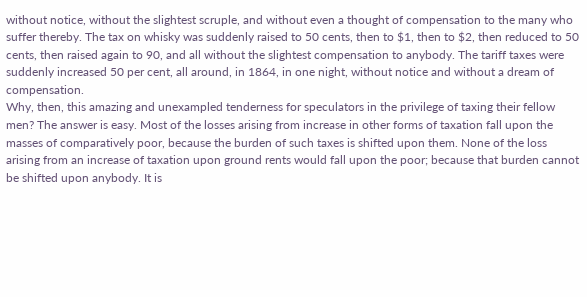without notice, without the slightest scruple, and without even a thought of compensation to the many who suffer thereby. The tax on whisky was suddenly raised to 50 cents, then to $1, then to $2, then reduced to 50 cents, then raised again to 90, and all without the slightest compensation to anybody. The tariff taxes were suddenly increased 50 per cent, all around, in 1864, in one night, without notice and without a dream of compensation.
Why, then, this amazing and unexampled tenderness for speculators in the privilege of taxing their fellow men? The answer is easy. Most of the losses arising from increase in other forms of taxation fall upon the masses of comparatively poor, because the burden of such taxes is shifted upon them. None of the loss arising from an increase of taxation upon ground rents would fall upon the poor; because that burden cannot be shifted upon anybody. It is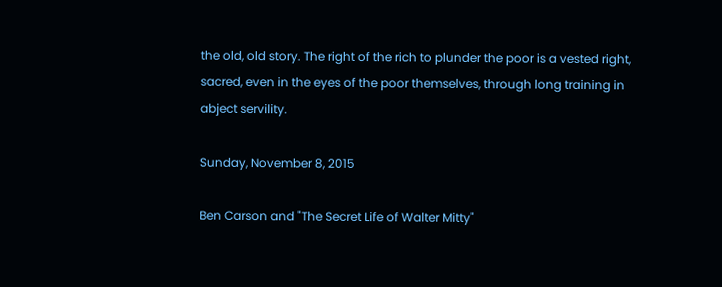the old, old story. The right of the rich to plunder the poor is a vested right, sacred, even in the eyes of the poor themselves, through long training in abject servility.

Sunday, November 8, 2015

Ben Carson and "The Secret Life of Walter Mitty"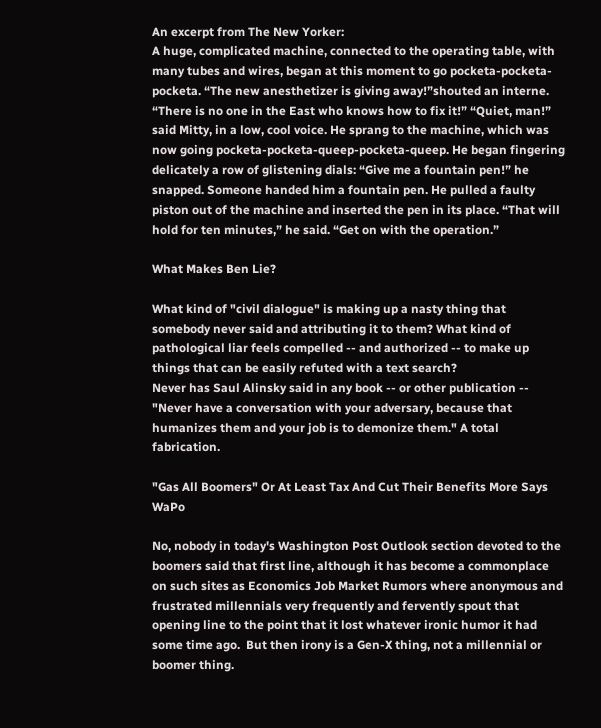An excerpt from The New Yorker:
A huge, complicated machine, connected to the operating table, with many tubes and wires, began at this moment to go pocketa-pocketa-pocketa. “The new anesthetizer is giving away!”shouted an interne. “There is no one in the East who knows how to fix it!” “Quiet, man!” said Mitty, in a low, cool voice. He sprang to the machine, which was now going pocketa-pocketa-queep-pocketa-queep. He began fingering delicately a row of glistening dials: “Give me a fountain pen!” he snapped. Someone handed him a fountain pen. He pulled a faulty piston out of the machine and inserted the pen in its place. “That will hold for ten minutes,” he said. “Get on with the operation.”

What Makes Ben Lie?

What kind of "civil dialogue" is making up a nasty thing that somebody never said and attributing it to them? What kind of pathological liar feels compelled -- and authorized -- to make up things that can be easily refuted with a text search?
Never has Saul Alinsky said in any book -- or other publication -- "Never have a conversation with your adversary, because that humanizes them and your job is to demonize them." A total fabrication.

"Gas All Boomers" Or At Least Tax And Cut Their Benefits More Says WaPo

No, nobody in today's Washington Post Outlook section devoted to the boomers said that first line, although it has become a commonplace on such sites as Economics Job Market Rumors where anonymous and frustrated millennials very frequently and fervently spout that opening line to the point that it lost whatever ironic humor it had some time ago.  But then irony is a Gen-X thing, not a millennial or boomer thing.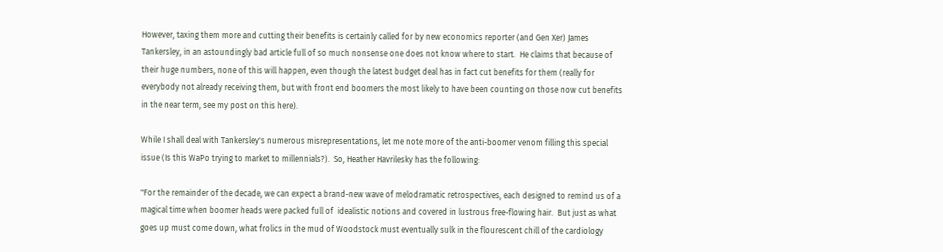However, taxing them more and cutting their benefits is certainly called for by new economics reporter (and Gen Xer) James Tankersley, in an astoundingly bad article full of so much nonsense one does not know where to start.  He claims that because of their huge numbers, none of this will happen, even though the latest budget deal has in fact cut benefits for them (really for everybody not already receiving them, but with front end boomers the most likely to have been counting on those now cut benefits in the near term, see my post on this here).

While I shall deal with Tankersley's numerous misrepresentations, let me note more of the anti-boomer venom filling this special issue (Is this WaPo trying to market to millennials?).  So, Heather Havrilesky has the following:

"For the remainder of the decade, we can expect a brand-new wave of melodramatic retrospectives, each designed to remind us of a magical time when boomer heads were packed full of  idealistic notions and covered in lustrous free-flowing hair.  But just as what goes up must come down, what frolics in the mud of Woodstock must eventually sulk in the flourescent chill of the cardiology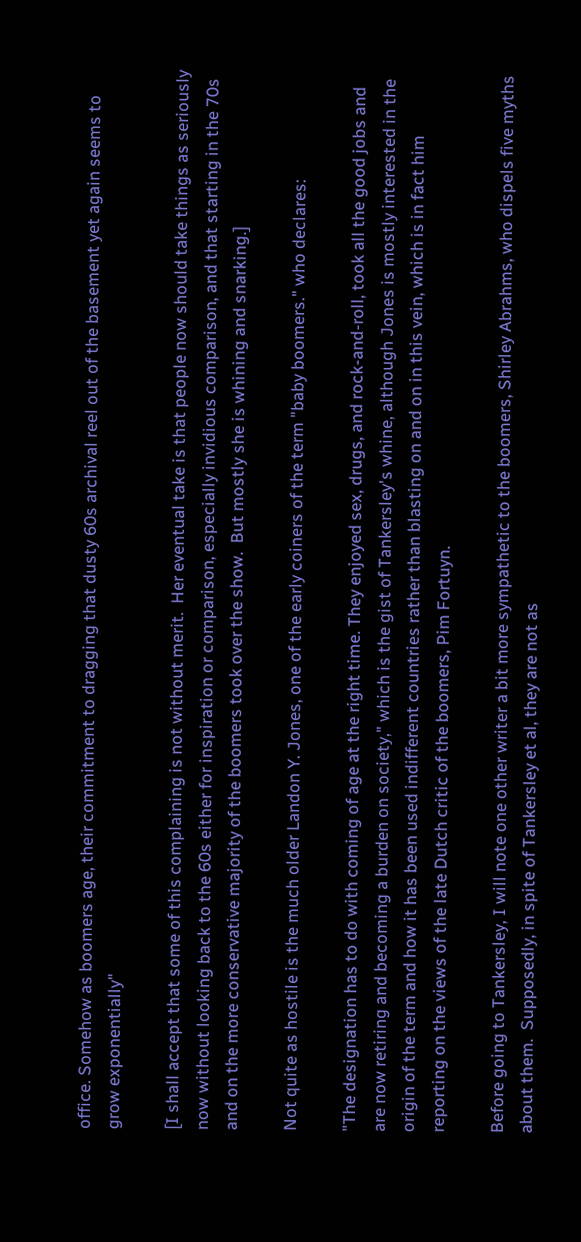office. Somehow as boomers age, their commitment to dragging that dusty 60s archival reel out of the basement yet again seems to grow exponentially"

[I shall accept that some of this complaining is not without merit.  Her eventual take is that people now should take things as seriously now without looking back to the 60s either for inspiration or comparison, especially invidious comparison, and that starting in the 70s and on the more conservative majority of the boomers took over the show.  But mostly she is whining and snarking.]

Not quite as hostile is the much older Landon Y. Jones, one of the early coiners of the term "baby boomers." who declares:

"The designation has to do with coming of age at the right time. They enjoyed sex, drugs, and rock-and-roll, took all the good jobs and are now retiring and becoming a burden on society," which is the gist of Tankersley's whine, although Jones is mostly interested in the origin of the term and how it has been used indifferent countries rather than blasting on and on in this vein, which is in fact him reporting on the views of the late Dutch critic of the boomers, Pim Fortuyn.

Before going to Tankersley, I will note one other writer a bit more sympathetic to the boomers, Shirley Abrahms, who dispels five myths about them.  Supposedly, in spite of Tankersley et al, they are not as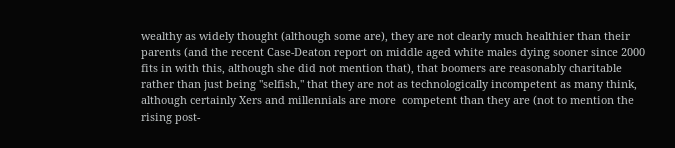wealthy as widely thought (although some are), they are not clearly much healthier than their parents (and the recent Case-Deaton report on middle aged white males dying sooner since 2000 fits in with this, although she did not mention that), that boomers are reasonably charitable rather than just being "selfish," that they are not as technologically incompetent as many think, although certainly Xers and millennials are more  competent than they are (not to mention the rising post-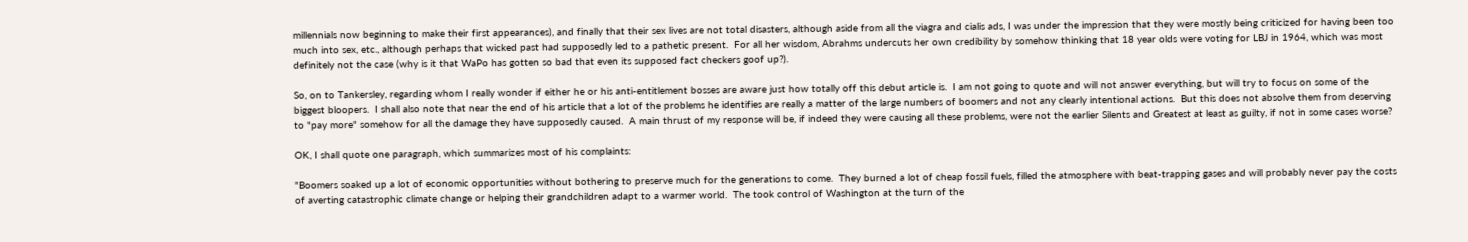millennials now beginning to make their first appearances), and finally that their sex lives are not total disasters, although aside from all the viagra and cialis ads, I was under the impression that they were mostly being criticized for having been too much into sex, etc., although perhaps that wicked past had supposedly led to a pathetic present.  For all her wisdom, Abrahms undercuts her own credibility by somehow thinking that 18 year olds were voting for LBJ in 1964, which was most definitely not the case (why is it that WaPo has gotten so bad that even its supposed fact checkers goof up?).

So, on to Tankersley, regarding whom I really wonder if either he or his anti-entitlement bosses are aware just how totally off this debut article is.  I am not going to quote and will not answer everything, but will try to focus on some of the biggest bloopers.  I shall also note that near the end of his article that a lot of the problems he identifies are really a matter of the large numbers of boomers and not any clearly intentional actions.  But this does not absolve them from deserving to "pay more" somehow for all the damage they have supposedly caused.  A main thrust of my response will be, if indeed they were causing all these problems, were not the earlier Silents and Greatest at least as guilty, if not in some cases worse?

OK, I shall quote one paragraph, which summarizes most of his complaints:

"Boomers soaked up a lot of economic opportunities without bothering to preserve much for the generations to come.  They burned a lot of cheap fossil fuels, filled the atmosphere with beat-trapping gases and will probably never pay the costs of averting catastrophic climate change or helping their grandchildren adapt to a warmer world.  The took control of Washington at the turn of the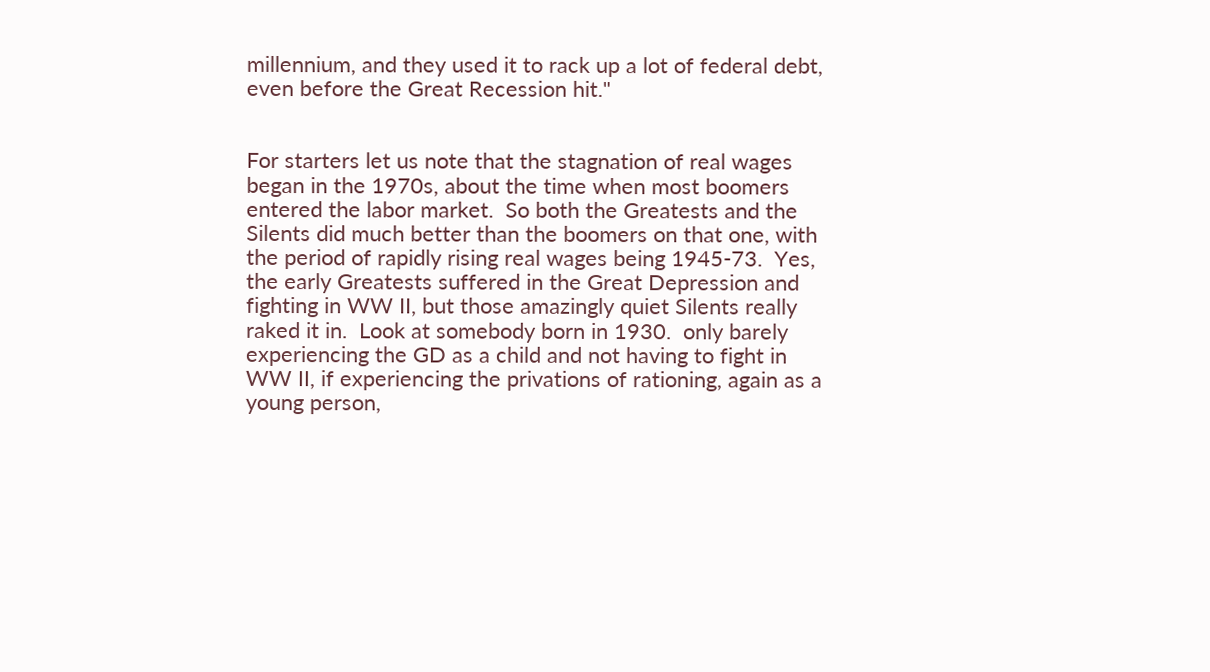millennium, and they used it to rack up a lot of federal debt, even before the Great Recession hit."


For starters let us note that the stagnation of real wages began in the 1970s, about the time when most boomers entered the labor market.  So both the Greatests and the Silents did much better than the boomers on that one, with the period of rapidly rising real wages being 1945-73.  Yes, the early Greatests suffered in the Great Depression and fighting in WW II, but those amazingly quiet Silents really raked it in.  Look at somebody born in 1930.  only barely experiencing the GD as a child and not having to fight in WW II, if experiencing the privations of rationing, again as a young person,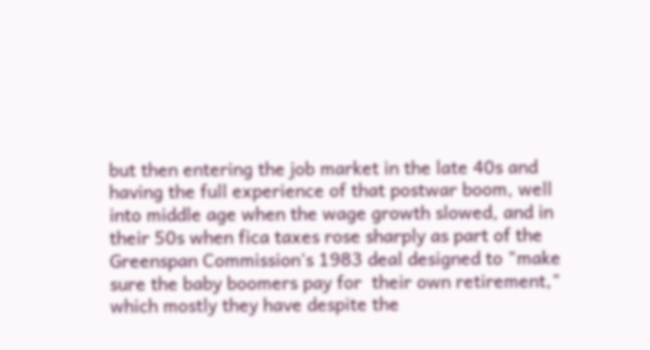but then entering the job market in the late 40s and having the full experience of that postwar boom, well into middle age when the wage growth slowed, and in their 50s when fica taxes rose sharply as part of the Greenspan Commission's 1983 deal designed to "make sure the baby boomers pay for  their own retirement," which mostly they have despite the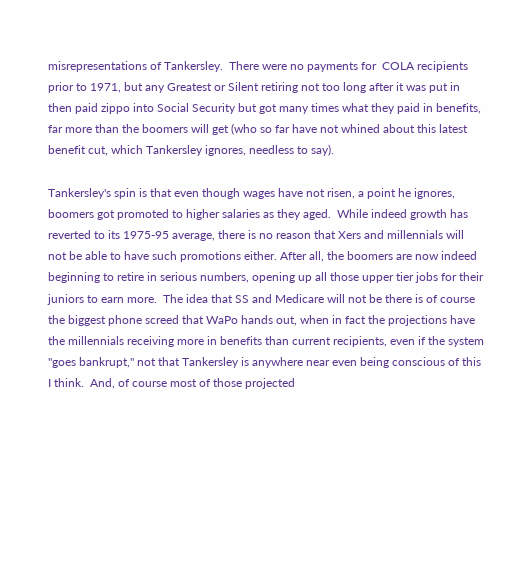misrepresentations of Tankersley.  There were no payments for  COLA recipients prior to 1971, but any Greatest or Silent retiring not too long after it was put in then paid zippo into Social Security but got many times what they paid in benefits, far more than the boomers will get (who so far have not whined about this latest benefit cut, which Tankersley ignores, needless to say).

Tankersley's spin is that even though wages have not risen, a point he ignores, boomers got promoted to higher salaries as they aged.  While indeed growth has reverted to its 1975-95 average, there is no reason that Xers and millennials will not be able to have such promotions either. After all, the boomers are now indeed beginning to retire in serious numbers, opening up all those upper tier jobs for their juniors to earn more.  The idea that SS and Medicare will not be there is of course the biggest phone screed that WaPo hands out, when in fact the projections have the millennials receiving more in benefits than current recipients, even if the system "goes bankrupt," not that Tankersley is anywhere near even being conscious of this I think.  And, of course most of those projected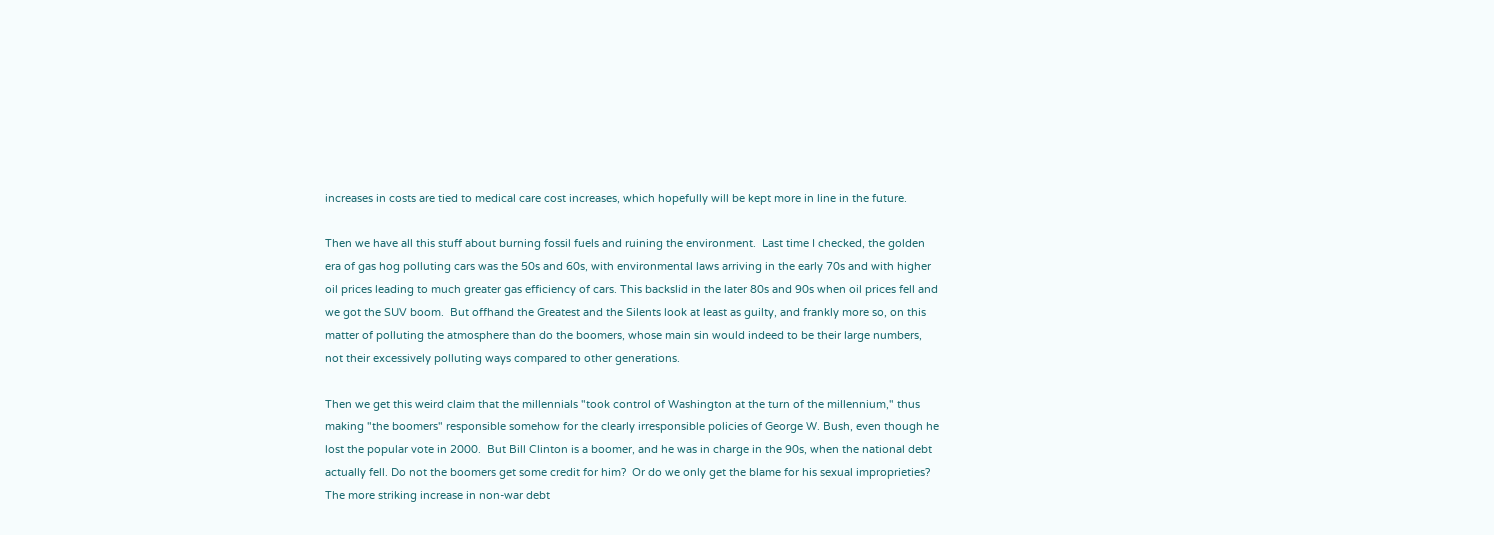increases in costs are tied to medical care cost increases, which hopefully will be kept more in line in the future.

Then we have all this stuff about burning fossil fuels and ruining the environment.  Last time I checked, the golden era of gas hog polluting cars was the 50s and 60s, with environmental laws arriving in the early 70s and with higher oil prices leading to much greater gas efficiency of cars. This backslid in the later 80s and 90s when oil prices fell and we got the SUV boom.  But offhand the Greatest and the Silents look at least as guilty, and frankly more so, on this matter of polluting the atmosphere than do the boomers, whose main sin would indeed to be their large numbers, not their excessively polluting ways compared to other generations.

Then we get this weird claim that the millennials "took control of Washington at the turn of the millennium," thus making "the boomers" responsible somehow for the clearly irresponsible policies of George W. Bush, even though he lost the popular vote in 2000.  But Bill Clinton is a boomer, and he was in charge in the 90s, when the national debt actually fell. Do not the boomers get some credit for him?  Or do we only get the blame for his sexual improprieties?  The more striking increase in non-war debt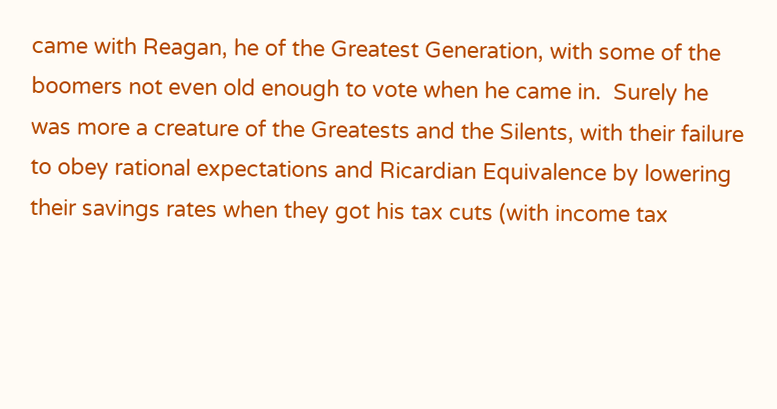came with Reagan, he of the Greatest Generation, with some of the boomers not even old enough to vote when he came in.  Surely he was more a creature of the Greatests and the Silents, with their failure to obey rational expectations and Ricardian Equivalence by lowering their savings rates when they got his tax cuts (with income tax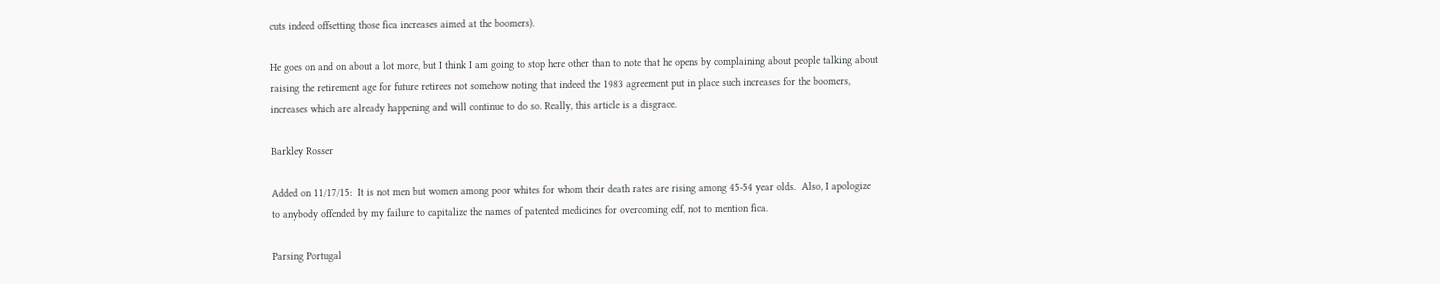cuts indeed offsetting those fica increases aimed at the boomers).

He goes on and on about a lot more, but I think I am going to stop here other than to note that he opens by complaining about people talking about raising the retirement age for future retirees not somehow noting that indeed the 1983 agreement put in place such increases for the boomers, increases which are already happening and will continue to do so. Really, this article is a disgrace.

Barkley Rosser

Added on 11/17/15:  It is not men but women among poor whites for whom their death rates are rising among 45-54 year olds.  Also, I apologize to anybody offended by my failure to capitalize the names of patented medicines for overcoming edf, not to mention fica.

Parsing Portugal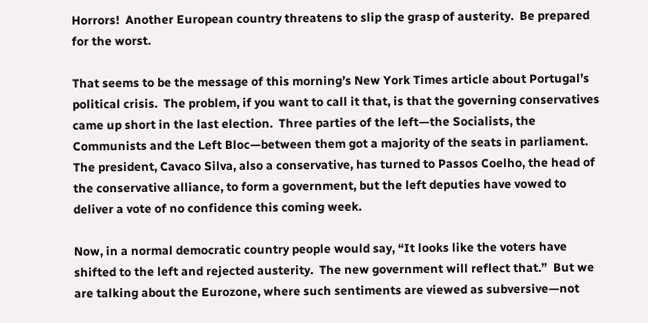Horrors!  Another European country threatens to slip the grasp of austerity.  Be prepared for the worst.

That seems to be the message of this morning’s New York Times article about Portugal’s political crisis.  The problem, if you want to call it that, is that the governing conservatives came up short in the last election.  Three parties of the left—the Socialists, the Communists and the Left Bloc—between them got a majority of the seats in parliament.  The president, Cavaco Silva, also a conservative, has turned to Passos Coelho, the head of the conservative alliance, to form a government, but the left deputies have vowed to deliver a vote of no confidence this coming week.

Now, in a normal democratic country people would say, “It looks like the voters have shifted to the left and rejected austerity.  The new government will reflect that.”  But we are talking about the Eurozone, where such sentiments are viewed as subversive—not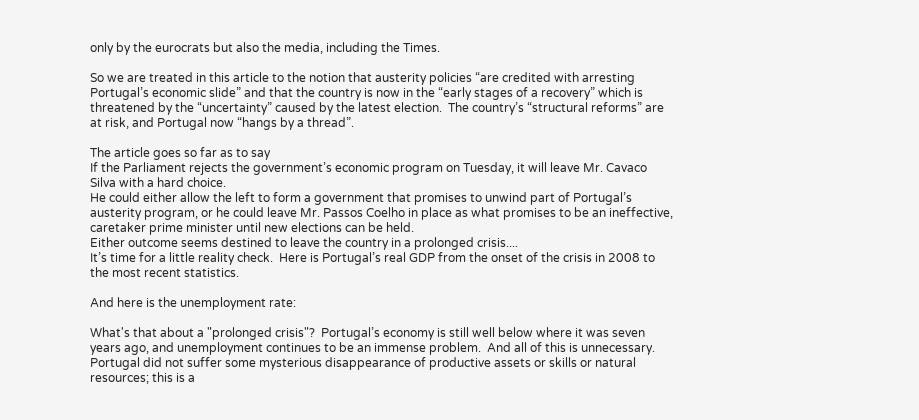only by the eurocrats but also the media, including the Times.

So we are treated in this article to the notion that austerity policies “are credited with arresting Portugal’s economic slide” and that the country is now in the “early stages of a recovery” which is threatened by the “uncertainty” caused by the latest election.  The country’s “structural reforms” are at risk, and Portugal now “hangs by a thread”.

The article goes so far as to say
If the Parliament rejects the government’s economic program on Tuesday, it will leave Mr. Cavaco Silva with a hard choice.
He could either allow the left to form a government that promises to unwind part of Portugal’s austerity program, or he could leave Mr. Passos Coelho in place as what promises to be an ineffective, caretaker prime minister until new elections can be held.
Either outcome seems destined to leave the country in a prolonged crisis....
It’s time for a little reality check.  Here is Portugal’s real GDP from the onset of the crisis in 2008 to the most recent statistics.

And here is the unemployment rate:

What's that about a "prolonged crisis"?  Portugal’s economy is still well below where it was seven years ago, and unemployment continues to be an immense problem.  And all of this is unnecessary.  Portugal did not suffer some mysterious disappearance of productive assets or skills or natural resources; this is a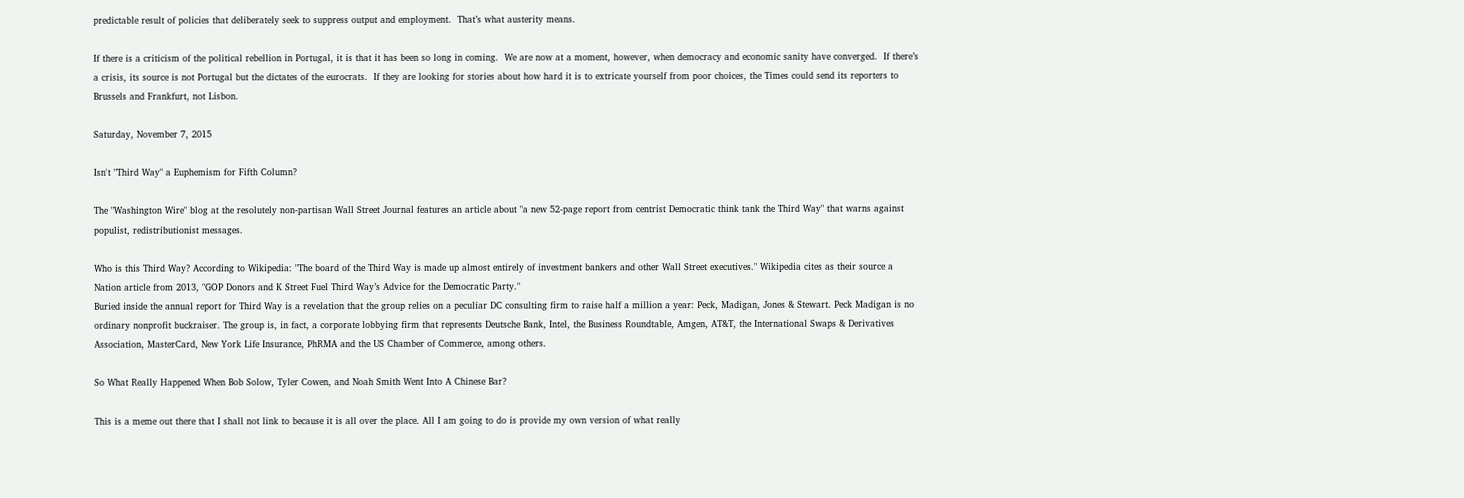predictable result of policies that deliberately seek to suppress output and employment.  That’s what austerity means.

If there is a criticism of the political rebellion in Portugal, it is that it has been so long in coming.  We are now at a moment, however, when democracy and economic sanity have converged.  If there’s a crisis, its source is not Portugal but the dictates of the eurocrats.  If they are looking for stories about how hard it is to extricate yourself from poor choices, the Times could send its reporters to Brussels and Frankfurt, not Lisbon.

Saturday, November 7, 2015

Isn't "Third Way" a Euphemism for Fifth Column?

The "Washington Wire" blog at the resolutely non-partisan Wall Street Journal features an article about "a new 52-page report from centrist Democratic think tank the Third Way" that warns against populist, redistributionist messages.

Who is this Third Way? According to Wikipedia: "The board of the Third Way is made up almost entirely of investment bankers and other Wall Street executives." Wikipedia cites as their source a Nation article from 2013, "GOP Donors and K Street Fuel Third Way’s Advice for the Democratic Party."
Buried inside the annual report for Third Way is a revelation that the group relies on a peculiar DC consulting firm to raise half a million a year: Peck, Madigan, Jones & Stewart. Peck Madigan is no ordinary nonprofit buckraiser. The group is, in fact, a corporate lobbying firm that represents Deutsche Bank, Intel, the Business Roundtable, Amgen, AT&T, the International Swaps & Derivatives Association, MasterCard, New York Life Insurance, PhRMA and the US Chamber of Commerce, among others.

So What Really Happened When Bob Solow, Tyler Cowen, and Noah Smith Went Into A Chinese Bar?

This is a meme out there that I shall not link to because it is all over the place. All I am going to do is provide my own version of what really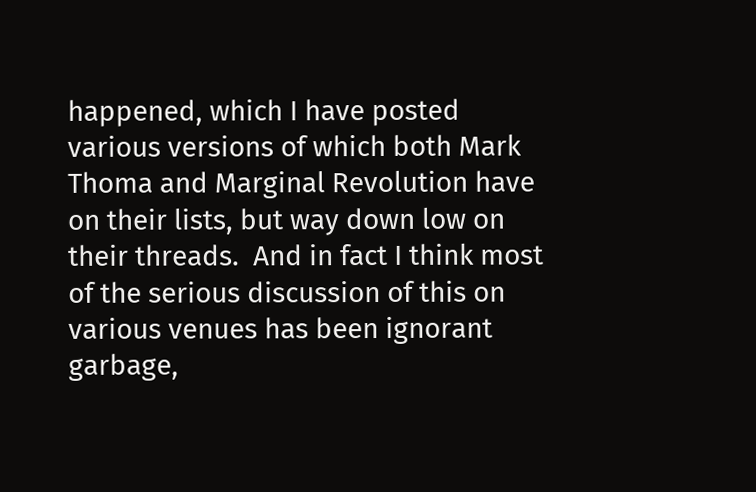happened, which I have posted various versions of which both Mark Thoma and Marginal Revolution have on their lists, but way down low on their threads.  And in fact I think most of the serious discussion of this on various venues has been ignorant garbage,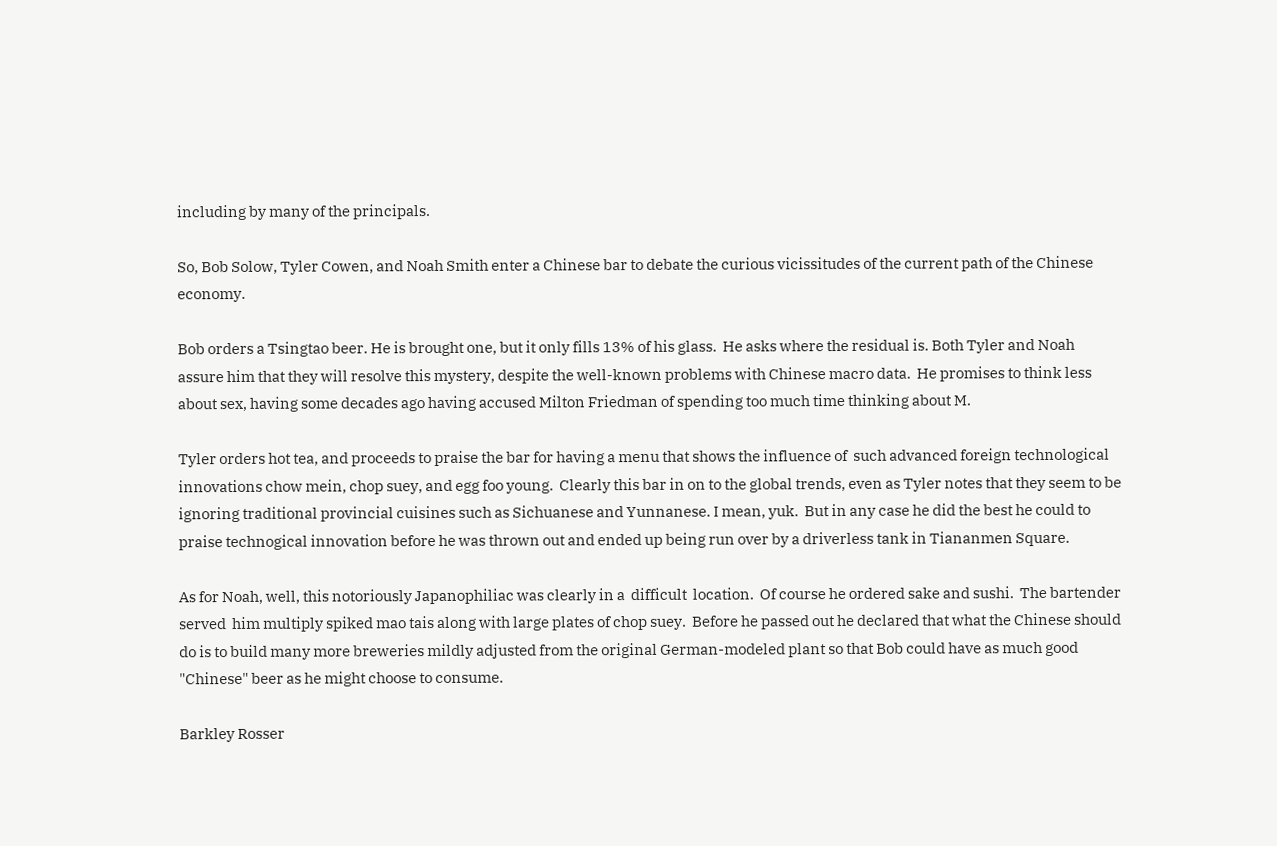including by many of the principals.

So, Bob Solow, Tyler Cowen, and Noah Smith enter a Chinese bar to debate the curious vicissitudes of the current path of the Chinese economy.

Bob orders a Tsingtao beer. He is brought one, but it only fills 13% of his glass.  He asks where the residual is. Both Tyler and Noah assure him that they will resolve this mystery, despite the well-known problems with Chinese macro data.  He promises to think less about sex, having some decades ago having accused Milton Friedman of spending too much time thinking about M.

Tyler orders hot tea, and proceeds to praise the bar for having a menu that shows the influence of  such advanced foreign technological innovations chow mein, chop suey, and egg foo young.  Clearly this bar in on to the global trends, even as Tyler notes that they seem to be ignoring traditional provincial cuisines such as Sichuanese and Yunnanese. I mean, yuk.  But in any case he did the best he could to praise technogical innovation before he was thrown out and ended up being run over by a driverless tank in Tiananmen Square.

As for Noah, well, this notoriously Japanophiliac was clearly in a  difficult  location.  Of course he ordered sake and sushi.  The bartender served  him multiply spiked mao tais along with large plates of chop suey.  Before he passed out he declared that what the Chinese should do is to build many more breweries mildly adjusted from the original German-modeled plant so that Bob could have as much good "Chinese" beer as he might choose to consume.

Barkley Rosser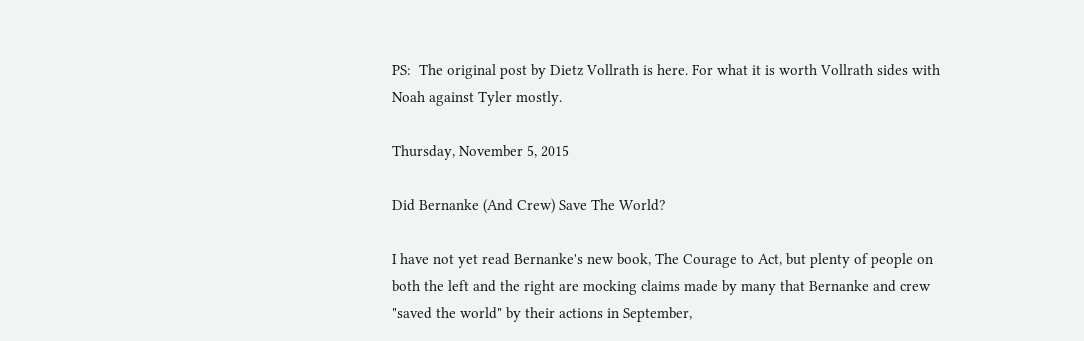PS:  The original post by Dietz Vollrath is here. For what it is worth Vollrath sides with Noah against Tyler mostly.

Thursday, November 5, 2015

Did Bernanke (And Crew) Save The World?

I have not yet read Bernanke's new book, The Courage to Act, but plenty of people on both the left and the right are mocking claims made by many that Bernanke and crew "saved the world" by their actions in September,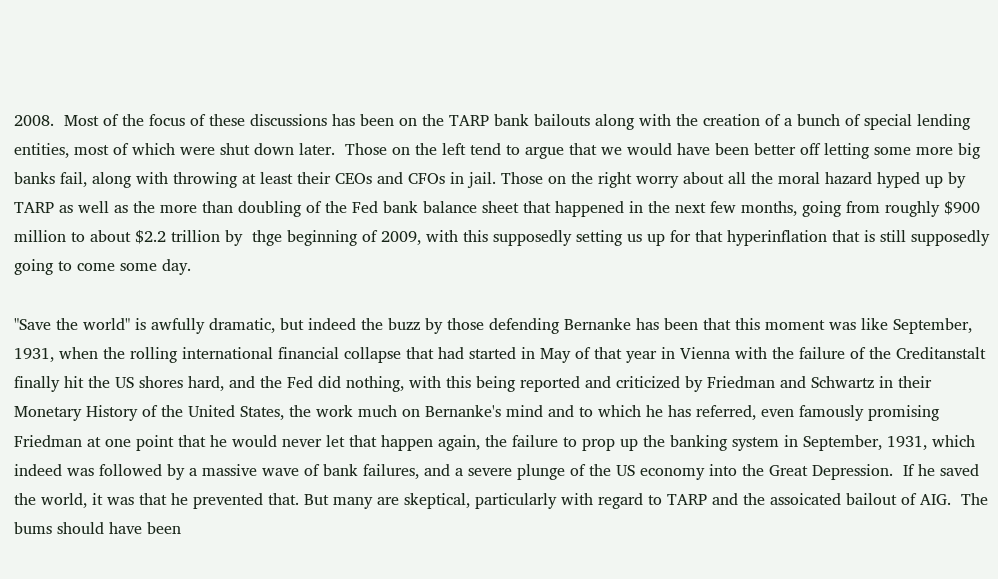2008.  Most of the focus of these discussions has been on the TARP bank bailouts along with the creation of a bunch of special lending entities, most of which were shut down later.  Those on the left tend to argue that we would have been better off letting some more big banks fail, along with throwing at least their CEOs and CFOs in jail. Those on the right worry about all the moral hazard hyped up by TARP as well as the more than doubling of the Fed bank balance sheet that happened in the next few months, going from roughly $900 million to about $2.2 trillion by  thge beginning of 2009, with this supposedly setting us up for that hyperinflation that is still supposedly going to come some day.

"Save the world" is awfully dramatic, but indeed the buzz by those defending Bernanke has been that this moment was like September, 1931, when the rolling international financial collapse that had started in May of that year in Vienna with the failure of the Creditanstalt finally hit the US shores hard, and the Fed did nothing, with this being reported and criticized by Friedman and Schwartz in their Monetary History of the United States, the work much on Bernanke's mind and to which he has referred, even famously promising Friedman at one point that he would never let that happen again, the failure to prop up the banking system in September, 1931, which indeed was followed by a massive wave of bank failures, and a severe plunge of the US economy into the Great Depression.  If he saved the world, it was that he prevented that. But many are skeptical, particularly with regard to TARP and the assoicated bailout of AIG.  The bums should have been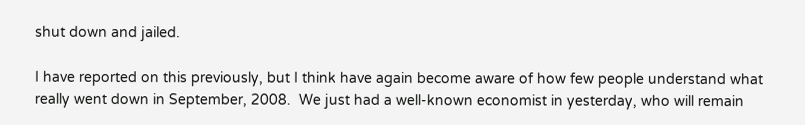shut down and jailed.

I have reported on this previously, but I think have again become aware of how few people understand what really went down in September, 2008.  We just had a well-known economist in yesterday, who will remain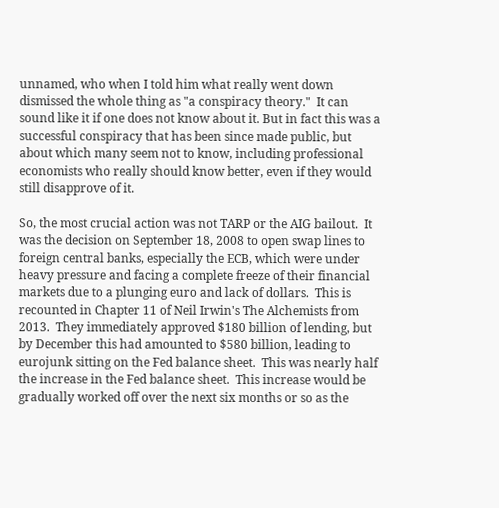unnamed, who when I told him what really went down dismissed the whole thing as "a conspiracy theory."  It can sound like it if one does not know about it. But in fact this was a successful conspiracy that has been since made public, but about which many seem not to know, including professional economists who really should know better, even if they would still disapprove of it.

So, the most crucial action was not TARP or the AIG bailout.  It was the decision on September 18, 2008 to open swap lines to foreign central banks, especially the ECB, which were under heavy pressure and facing a complete freeze of their financial markets due to a plunging euro and lack of dollars.  This is recounted in Chapter 11 of Neil Irwin's The Alchemists from 2013.  They immediately approved $180 billion of lending, but  by December this had amounted to $580 billion, leading to eurojunk sitting on the Fed balance sheet.  This was nearly half the increase in the Fed balance sheet.  This increase would be gradually worked off over the next six months or so as the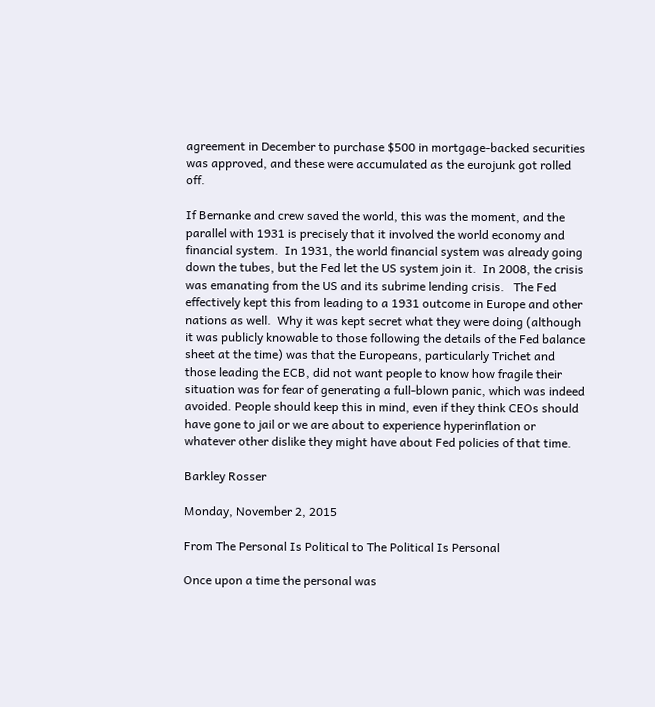agreement in December to purchase $500 in mortgage-backed securities was approved, and these were accumulated as the eurojunk got rolled off.

If Bernanke and crew saved the world, this was the moment, and the parallel with 1931 is precisely that it involved the world economy and financial system.  In 1931, the world financial system was already going down the tubes, but the Fed let the US system join it.  In 2008, the crisis was emanating from the US and its subrime lending crisis.   The Fed effectively kept this from leading to a 1931 outcome in Europe and other nations as well.  Why it was kept secret what they were doing (although it was publicly knowable to those following the details of the Fed balance sheet at the time) was that the Europeans, particularly Trichet and those leading the ECB, did not want people to know how fragile their situation was for fear of generating a full-blown panic, which was indeed avoided. People should keep this in mind, even if they think CEOs should have gone to jail or we are about to experience hyperinflation or whatever other dislike they might have about Fed policies of that time.

Barkley Rosser

Monday, November 2, 2015

From The Personal Is Political to The Political Is Personal

Once upon a time the personal was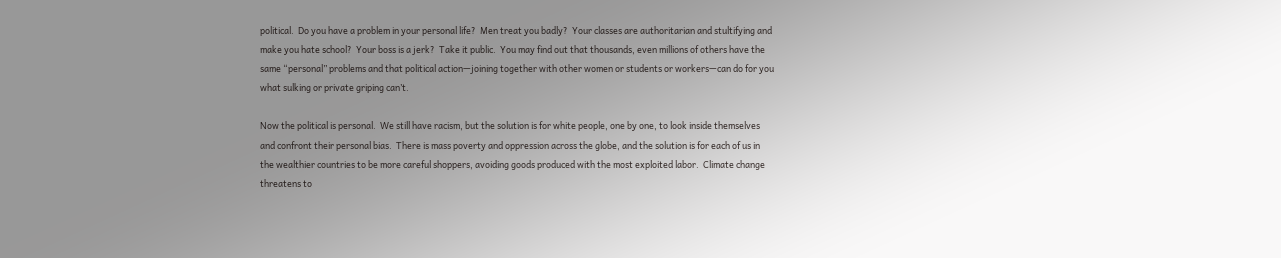political.  Do you have a problem in your personal life?  Men treat you badly?  Your classes are authoritarian and stultifying and make you hate school?  Your boss is a jerk?  Take it public.  You may find out that thousands, even millions of others have the same “personal” problems and that political action—joining together with other women or students or workers—can do for you what sulking or private griping can’t.

Now the political is personal.  We still have racism, but the solution is for white people, one by one, to look inside themselves and confront their personal bias.  There is mass poverty and oppression across the globe, and the solution is for each of us in the wealthier countries to be more careful shoppers, avoiding goods produced with the most exploited labor.  Climate change threatens to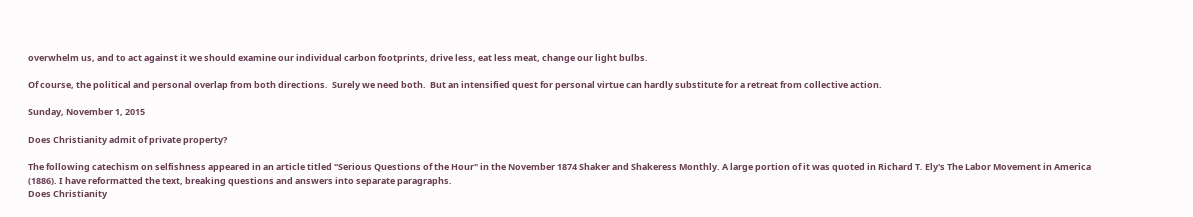overwhelm us, and to act against it we should examine our individual carbon footprints, drive less, eat less meat, change our light bulbs.

Of course, the political and personal overlap from both directions.  Surely we need both.  But an intensified quest for personal virtue can hardly substitute for a retreat from collective action.

Sunday, November 1, 2015

Does Christianity admit of private property?

The following catechism on selfishness appeared in an article titled "Serious Questions of the Hour" in the November 1874 Shaker and Shakeress Monthly. A large portion of it was quoted in Richard T. Ely's The Labor Movement in America (1886). I have reformatted the text, breaking questions and answers into separate paragraphs.
Does Christianity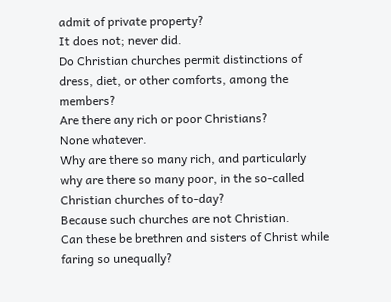admit of private property?
It does not; never did.
Do Christian churches permit distinctions of dress, diet, or other comforts, among the members?
Are there any rich or poor Christians?
None whatever.
Why are there so many rich, and particularly why are there so many poor, in the so-called Christian churches of to-day?
Because such churches are not Christian.
Can these be brethren and sisters of Christ while faring so unequally?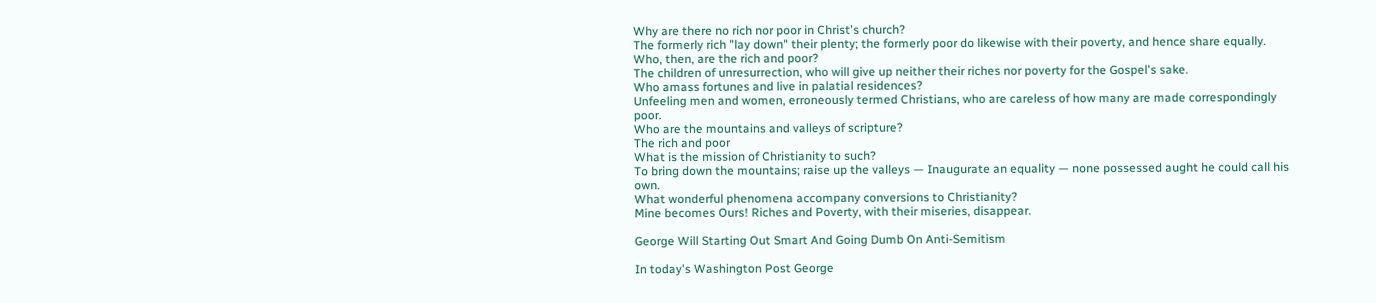Why are there no rich nor poor in Christ's church?
The formerly rich "lay down" their plenty; the formerly poor do likewise with their poverty, and hence share equally.
Who, then, are the rich and poor?
The children of unresurrection, who will give up neither their riches nor poverty for the Gospel's sake.
Who amass fortunes and live in palatial residences?
Unfeeling men and women, erroneously termed Christians, who are careless of how many are made correspondingly poor.
Who are the mountains and valleys of scripture?
The rich and poor
What is the mission of Christianity to such?
To bring down the mountains; raise up the valleys — Inaugurate an equality — none possessed aught he could call his own.
What wonderful phenomena accompany conversions to Christianity?
Mine becomes Ours! Riches and Poverty, with their miseries, disappear.

George Will Starting Out Smart And Going Dumb On Anti-Semitism

In today's Washington Post George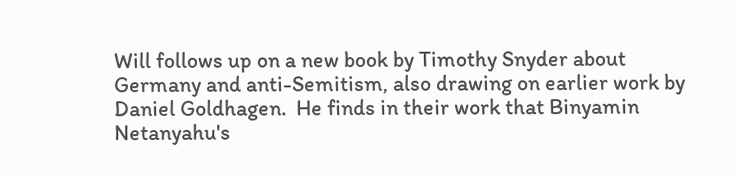Will follows up on a new book by Timothy Snyder about Germany and anti-Semitism, also drawing on earlier work by Daniel Goldhagen.  He finds in their work that Binyamin Netanyahu's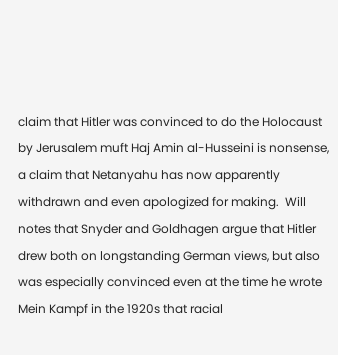claim that Hitler was convinced to do the Holocaust by Jerusalem muft Haj Amin al-Husseini is nonsense, a claim that Netanyahu has now apparently withdrawn and even apologized for making.  Will notes that Snyder and Goldhagen argue that Hitler drew both on longstanding German views, but also was especially convinced even at the time he wrote Mein Kampf in the 1920s that racial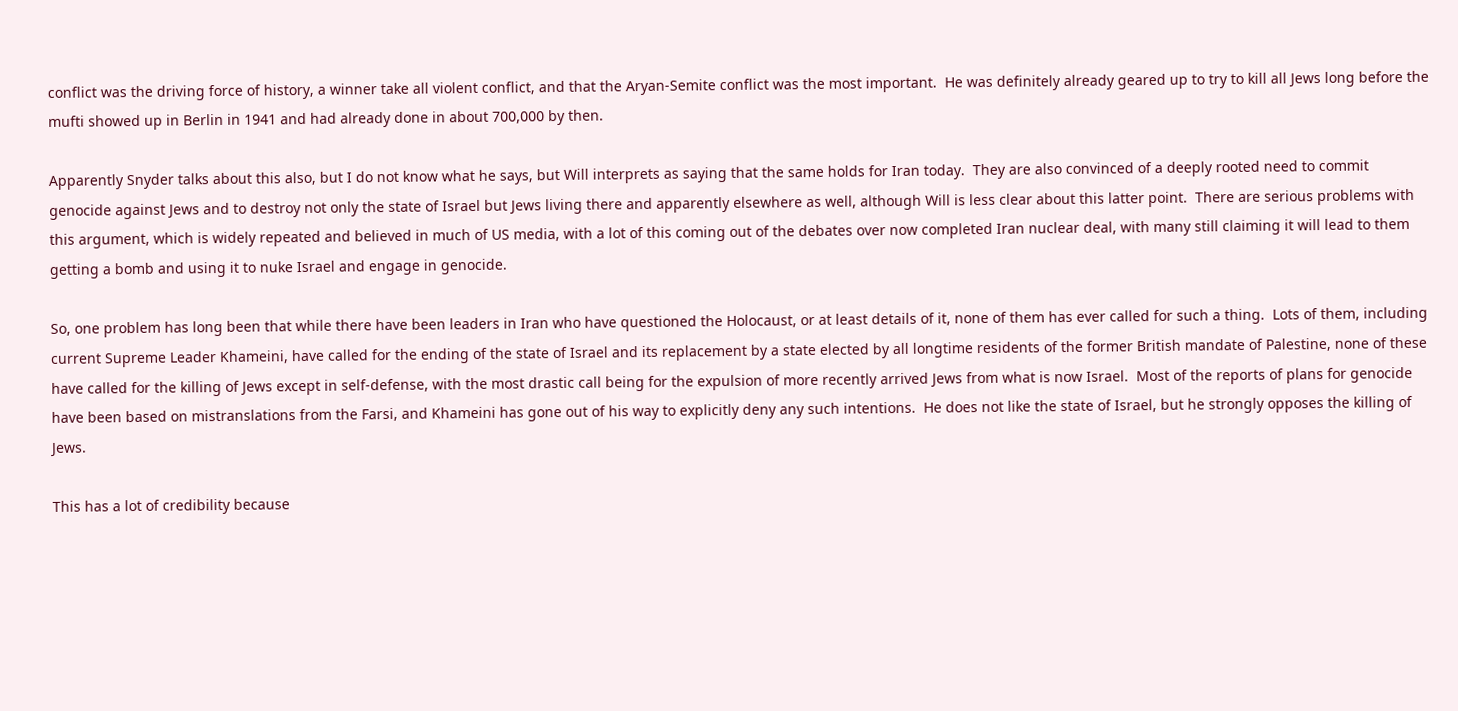conflict was the driving force of history, a winner take all violent conflict, and that the Aryan-Semite conflict was the most important.  He was definitely already geared up to try to kill all Jews long before the mufti showed up in Berlin in 1941 and had already done in about 700,000 by then.

Apparently Snyder talks about this also, but I do not know what he says, but Will interprets as saying that the same holds for Iran today.  They are also convinced of a deeply rooted need to commit genocide against Jews and to destroy not only the state of Israel but Jews living there and apparently elsewhere as well, although Will is less clear about this latter point.  There are serious problems with this argument, which is widely repeated and believed in much of US media, with a lot of this coming out of the debates over now completed Iran nuclear deal, with many still claiming it will lead to them getting a bomb and using it to nuke Israel and engage in genocide.

So, one problem has long been that while there have been leaders in Iran who have questioned the Holocaust, or at least details of it, none of them has ever called for such a thing.  Lots of them, including current Supreme Leader Khameini, have called for the ending of the state of Israel and its replacement by a state elected by all longtime residents of the former British mandate of Palestine, none of these have called for the killing of Jews except in self-defense, with the most drastic call being for the expulsion of more recently arrived Jews from what is now Israel.  Most of the reports of plans for genocide have been based on mistranslations from the Farsi, and Khameini has gone out of his way to explicitly deny any such intentions.  He does not like the state of Israel, but he strongly opposes the killing of Jews.

This has a lot of credibility because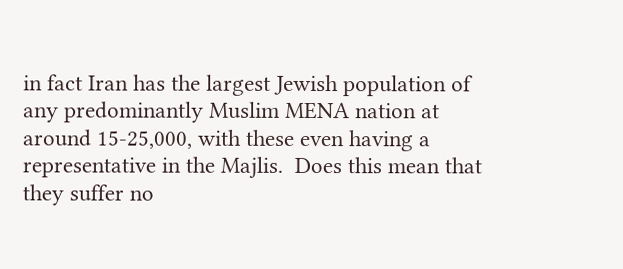in fact Iran has the largest Jewish population of any predominantly Muslim MENA nation at around 15-25,000, with these even having a representative in the Majlis.  Does this mean that they suffer no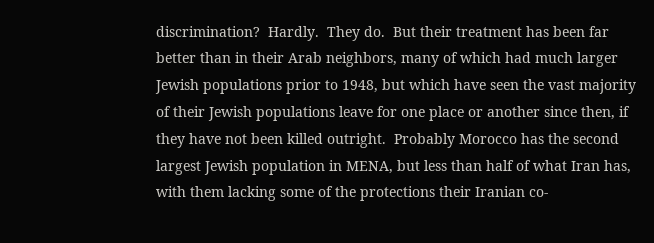discrimination?  Hardly.  They do.  But their treatment has been far better than in their Arab neighbors, many of which had much larger Jewish populations prior to 1948, but which have seen the vast majority of their Jewish populations leave for one place or another since then, if they have not been killed outright.  Probably Morocco has the second largest Jewish population in MENA, but less than half of what Iran has, with them lacking some of the protections their Iranian co-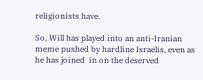religionists have.

So, Will has played into an anti-Iranian meme pushed by hardline Israelis, even as he has joined  in on the deserved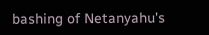bashing of Netanyahu's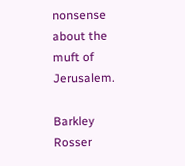nonsense about the muft of Jerusalem.

Barkley Rosser